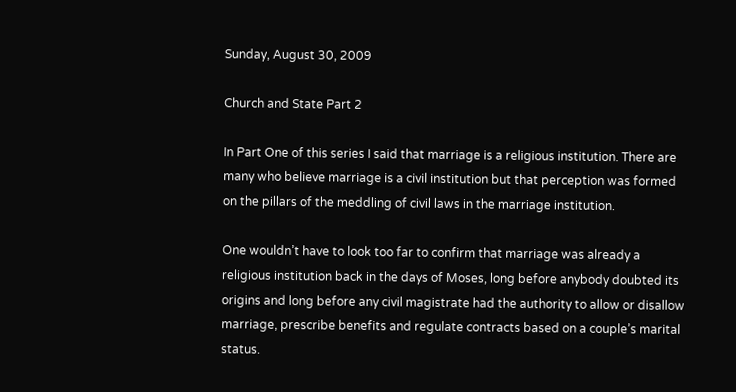Sunday, August 30, 2009

Church and State Part 2

In Part One of this series I said that marriage is a religious institution. There are many who believe marriage is a civil institution but that perception was formed on the pillars of the meddling of civil laws in the marriage institution.

One wouldn’t have to look too far to confirm that marriage was already a religious institution back in the days of Moses, long before anybody doubted its origins and long before any civil magistrate had the authority to allow or disallow marriage, prescribe benefits and regulate contracts based on a couple’s marital status.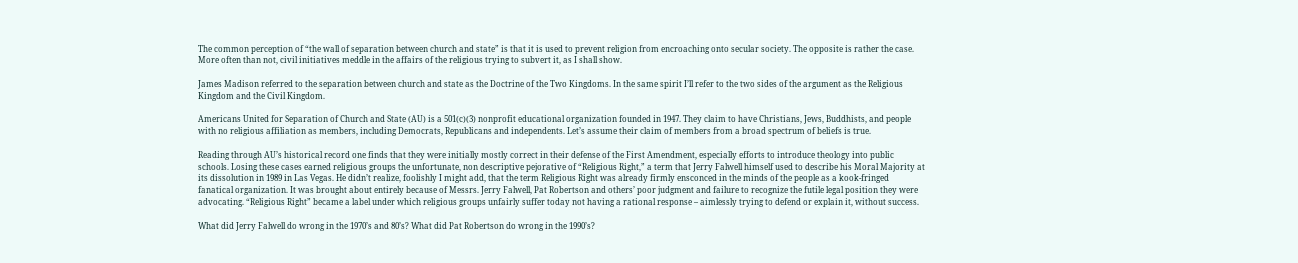The common perception of “the wall of separation between church and state” is that it is used to prevent religion from encroaching onto secular society. The opposite is rather the case. More often than not, civil initiatives meddle in the affairs of the religious trying to subvert it, as I shall show.

James Madison referred to the separation between church and state as the Doctrine of the Two Kingdoms. In the same spirit I’ll refer to the two sides of the argument as the Religious Kingdom and the Civil Kingdom.

Americans United for Separation of Church and State (AU) is a 501(c)(3) nonprofit educational organization founded in 1947. They claim to have Christians, Jews, Buddhists, and people with no religious affiliation as members, including Democrats, Republicans and independents. Let’s assume their claim of members from a broad spectrum of beliefs is true.

Reading through AU’s historical record one finds that they were initially mostly correct in their defense of the First Amendment, especially efforts to introduce theology into public schools. Losing these cases earned religious groups the unfortunate, non descriptive pejorative of “Religious Right,” a term that Jerry Falwell himself used to describe his Moral Majority at its dissolution in 1989 in Las Vegas. He didn’t realize, foolishly I might add, that the term Religious Right was already firmly ensconced in the minds of the people as a kook-fringed fanatical organization. It was brought about entirely because of Messrs. Jerry Falwell, Pat Robertson and others’ poor judgment and failure to recognize the futile legal position they were advocating. “Religious Right” became a label under which religious groups unfairly suffer today not having a rational response – aimlessly trying to defend or explain it, without success.

What did Jerry Falwell do wrong in the 1970’s and 80’s? What did Pat Robertson do wrong in the 1990’s?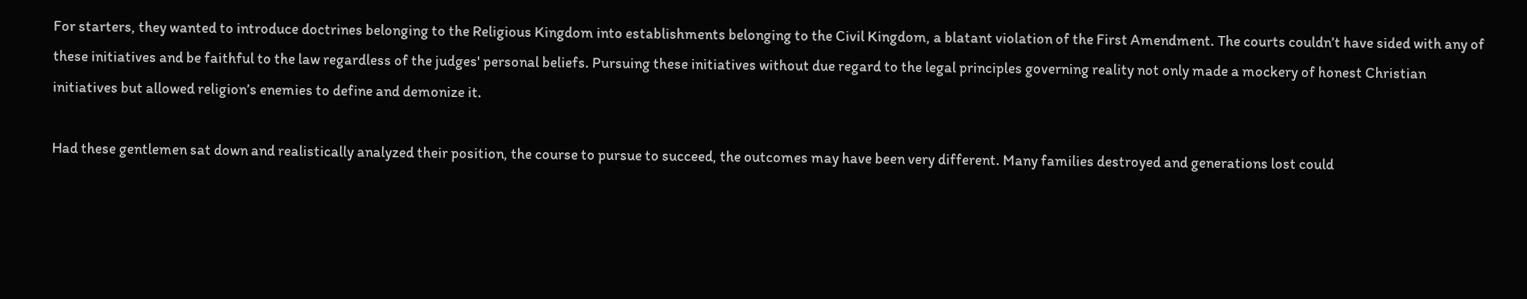For starters, they wanted to introduce doctrines belonging to the Religious Kingdom into establishments belonging to the Civil Kingdom, a blatant violation of the First Amendment. The courts couldn’t have sided with any of these initiatives and be faithful to the law regardless of the judges' personal beliefs. Pursuing these initiatives without due regard to the legal principles governing reality not only made a mockery of honest Christian initiatives but allowed religion’s enemies to define and demonize it.

Had these gentlemen sat down and realistically analyzed their position, the course to pursue to succeed, the outcomes may have been very different. Many families destroyed and generations lost could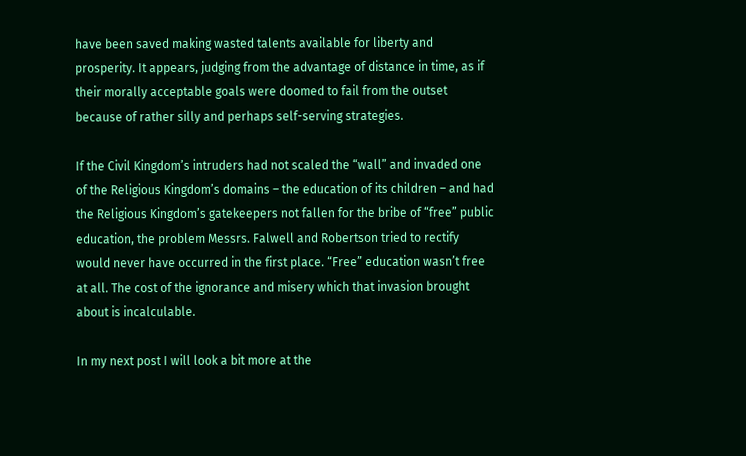have been saved making wasted talents available for liberty and prosperity. It appears, judging from the advantage of distance in time, as if their morally acceptable goals were doomed to fail from the outset because of rather silly and perhaps self-serving strategies.

If the Civil Kingdom’s intruders had not scaled the “wall” and invaded one of the Religious Kingdom’s domains – the education of its children – and had the Religious Kingdom’s gatekeepers not fallen for the bribe of “free” public education, the problem Messrs. Falwell and Robertson tried to rectify would never have occurred in the first place. “Free” education wasn’t free at all. The cost of the ignorance and misery which that invasion brought about is incalculable.

In my next post I will look a bit more at the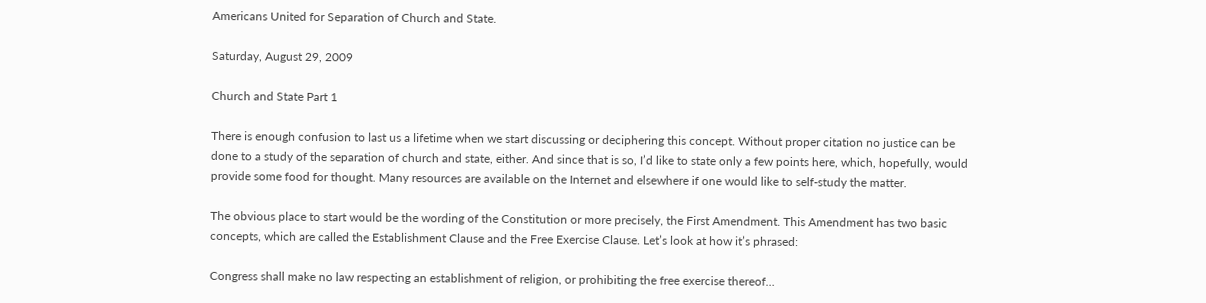Americans United for Separation of Church and State.

Saturday, August 29, 2009

Church and State Part 1

There is enough confusion to last us a lifetime when we start discussing or deciphering this concept. Without proper citation no justice can be done to a study of the separation of church and state, either. And since that is so, I’d like to state only a few points here, which, hopefully, would provide some food for thought. Many resources are available on the Internet and elsewhere if one would like to self-study the matter.

The obvious place to start would be the wording of the Constitution or more precisely, the First Amendment. This Amendment has two basic concepts, which are called the Establishment Clause and the Free Exercise Clause. Let’s look at how it’s phrased:

Congress shall make no law respecting an establishment of religion, or prohibiting the free exercise thereof…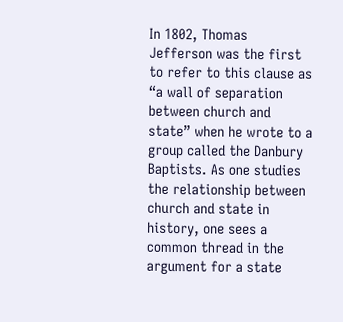In 1802, Thomas Jefferson was the first to refer to this clause as “a wall of separation between church and state” when he wrote to a group called the Danbury Baptists. As one studies the relationship between church and state in history, one sees a common thread in the argument for a state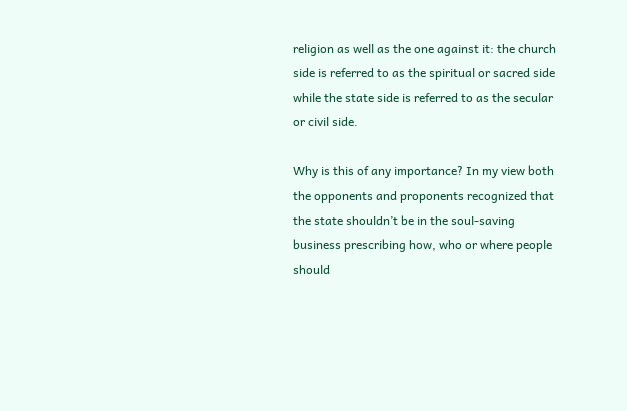religion as well as the one against it: the church side is referred to as the spiritual or sacred side while the state side is referred to as the secular or civil side.

Why is this of any importance? In my view both the opponents and proponents recognized that the state shouldn’t be in the soul-saving business prescribing how, who or where people should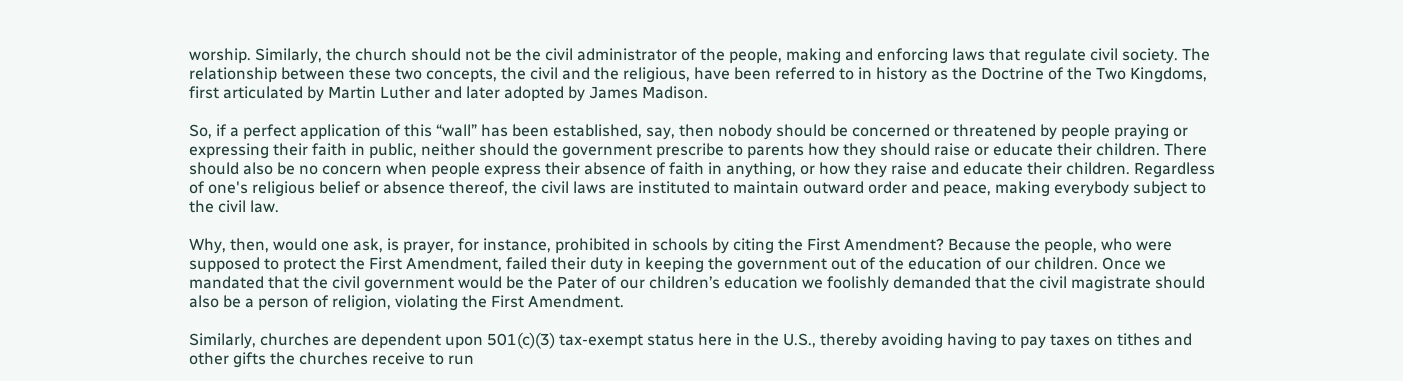worship. Similarly, the church should not be the civil administrator of the people, making and enforcing laws that regulate civil society. The relationship between these two concepts, the civil and the religious, have been referred to in history as the Doctrine of the Two Kingdoms, first articulated by Martin Luther and later adopted by James Madison.

So, if a perfect application of this “wall” has been established, say, then nobody should be concerned or threatened by people praying or expressing their faith in public, neither should the government prescribe to parents how they should raise or educate their children. There should also be no concern when people express their absence of faith in anything, or how they raise and educate their children. Regardless of one's religious belief or absence thereof, the civil laws are instituted to maintain outward order and peace, making everybody subject to the civil law.

Why, then, would one ask, is prayer, for instance, prohibited in schools by citing the First Amendment? Because the people, who were supposed to protect the First Amendment, failed their duty in keeping the government out of the education of our children. Once we mandated that the civil government would be the Pater of our children’s education we foolishly demanded that the civil magistrate should also be a person of religion, violating the First Amendment.

Similarly, churches are dependent upon 501(c)(3) tax-exempt status here in the U.S., thereby avoiding having to pay taxes on tithes and other gifts the churches receive to run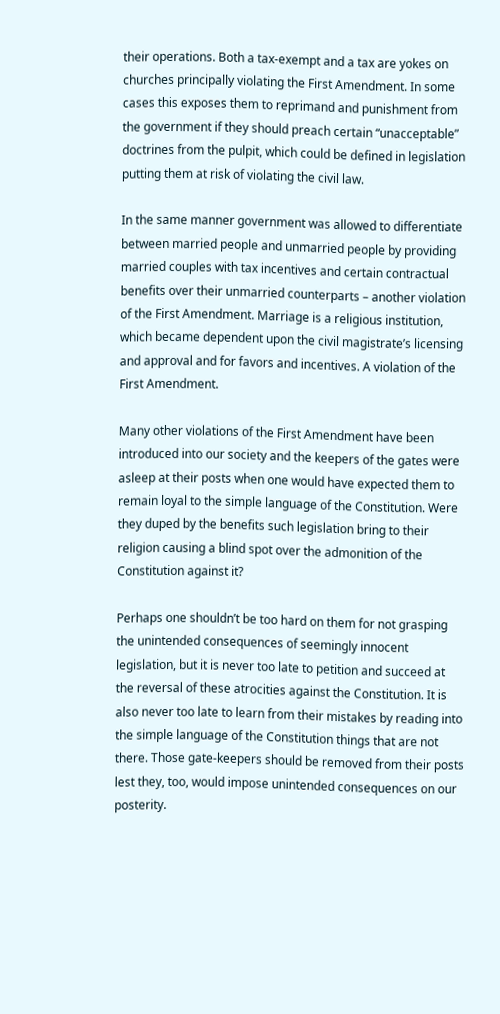their operations. Both a tax-exempt and a tax are yokes on churches principally violating the First Amendment. In some cases this exposes them to reprimand and punishment from the government if they should preach certain “unacceptable” doctrines from the pulpit, which could be defined in legislation putting them at risk of violating the civil law.

In the same manner government was allowed to differentiate between married people and unmarried people by providing married couples with tax incentives and certain contractual benefits over their unmarried counterparts – another violation of the First Amendment. Marriage is a religious institution, which became dependent upon the civil magistrate’s licensing and approval and for favors and incentives. A violation of the First Amendment.

Many other violations of the First Amendment have been introduced into our society and the keepers of the gates were asleep at their posts when one would have expected them to remain loyal to the simple language of the Constitution. Were they duped by the benefits such legislation bring to their religion causing a blind spot over the admonition of the Constitution against it?

Perhaps one shouldn’t be too hard on them for not grasping the unintended consequences of seemingly innocent legislation, but it is never too late to petition and succeed at the reversal of these atrocities against the Constitution. It is also never too late to learn from their mistakes by reading into the simple language of the Constitution things that are not there. Those gate-keepers should be removed from their posts lest they, too, would impose unintended consequences on our posterity.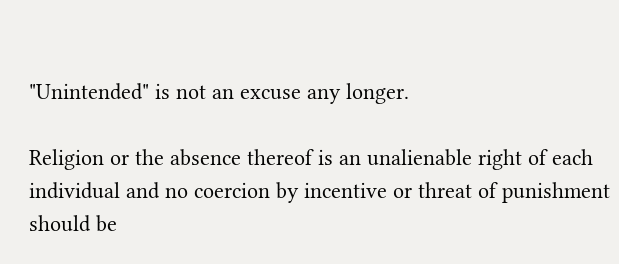"Unintended" is not an excuse any longer.

Religion or the absence thereof is an unalienable right of each individual and no coercion by incentive or threat of punishment should be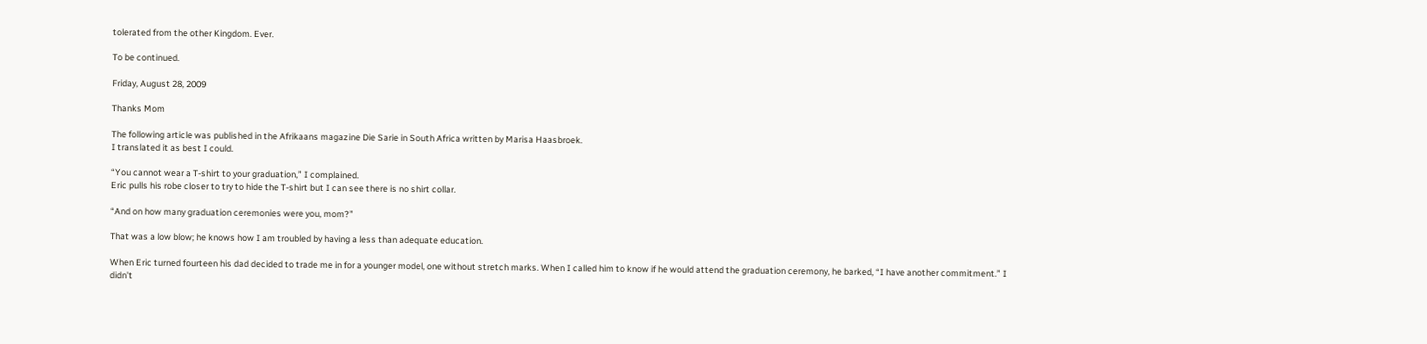tolerated from the other Kingdom. Ever.

To be continued.

Friday, August 28, 2009

Thanks Mom

The following article was published in the Afrikaans magazine Die Sarie in South Africa written by Marisa Haasbroek.
I translated it as best I could.

“You cannot wear a T-shirt to your graduation,” I complained.
Eric pulls his robe closer to try to hide the T-shirt but I can see there is no shirt collar.

“And on how many graduation ceremonies were you, mom?”

That was a low blow; he knows how I am troubled by having a less than adequate education.

When Eric turned fourteen his dad decided to trade me in for a younger model, one without stretch marks. When I called him to know if he would attend the graduation ceremony, he barked, “I have another commitment.” I didn’t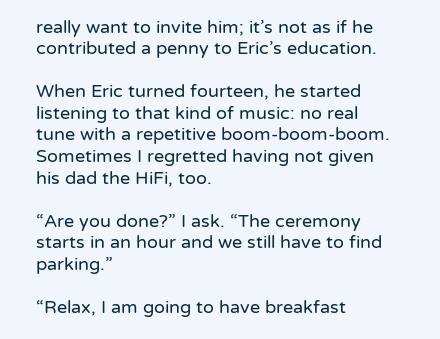really want to invite him; it’s not as if he contributed a penny to Eric’s education.

When Eric turned fourteen, he started listening to that kind of music: no real tune with a repetitive boom-boom-boom. Sometimes I regretted having not given his dad the HiFi, too.

“Are you done?” I ask. “The ceremony starts in an hour and we still have to find parking.”

“Relax, I am going to have breakfast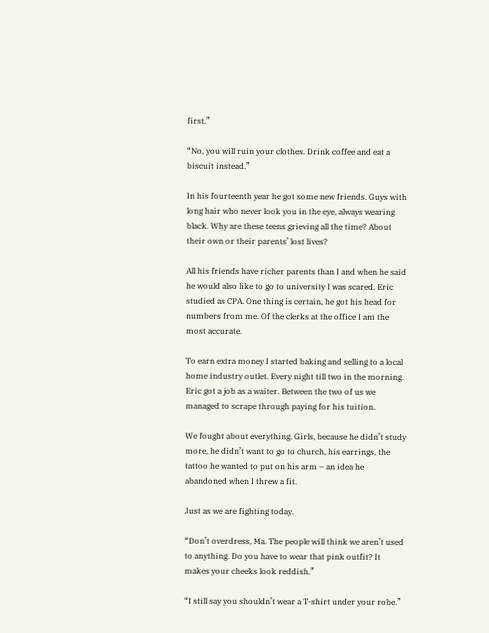first.”

“No, you will ruin your clothes. Drink coffee and eat a biscuit instead.”

In his fourteenth year he got some new friends. Guys with long hair who never look you in the eye, always wearing black. Why are these teens grieving all the time? About their own or their parents’ lost lives?

All his friends have richer parents than I and when he said he would also like to go to university I was scared. Eric studied as CPA. One thing is certain, he got his head for numbers from me. Of the clerks at the office I am the most accurate.

To earn extra money I started baking and selling to a local home industry outlet. Every night till two in the morning. Eric got a job as a waiter. Between the two of us we managed to scrape through paying for his tuition.

We fought about everything. Girls, because he didn’t study more, he didn’t want to go to church, his earrings, the tattoo he wanted to put on his arm – an idea he abandoned when I threw a fit.

Just as we are fighting today.

“Don’t overdress, Ma. The people will think we aren’t used to anything. Do you have to wear that pink outfit? It makes your cheeks look reddish.”

“I still say you shouldn’t wear a T-shirt under your robe.”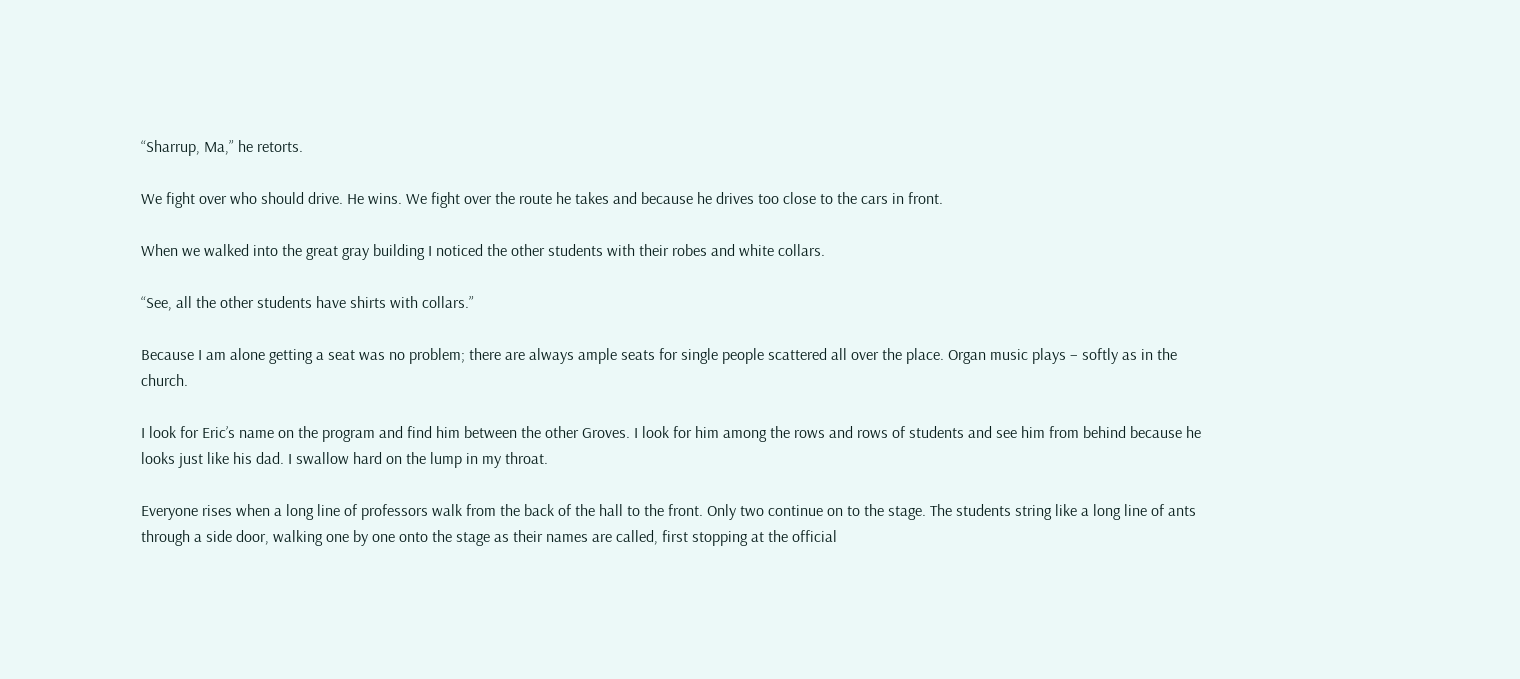“Sharrup, Ma,” he retorts.

We fight over who should drive. He wins. We fight over the route he takes and because he drives too close to the cars in front.

When we walked into the great gray building I noticed the other students with their robes and white collars.

“See, all the other students have shirts with collars.”

Because I am alone getting a seat was no problem; there are always ample seats for single people scattered all over the place. Organ music plays – softly as in the church.

I look for Eric’s name on the program and find him between the other Groves. I look for him among the rows and rows of students and see him from behind because he looks just like his dad. I swallow hard on the lump in my throat.

Everyone rises when a long line of professors walk from the back of the hall to the front. Only two continue on to the stage. The students string like a long line of ants through a side door, walking one by one onto the stage as their names are called, first stopping at the official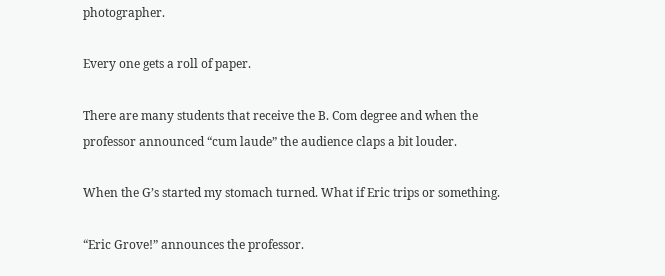photographer.

Every one gets a roll of paper.

There are many students that receive the B. Com degree and when the professor announced “cum laude” the audience claps a bit louder.

When the G’s started my stomach turned. What if Eric trips or something.

“Eric Grove!” announces the professor.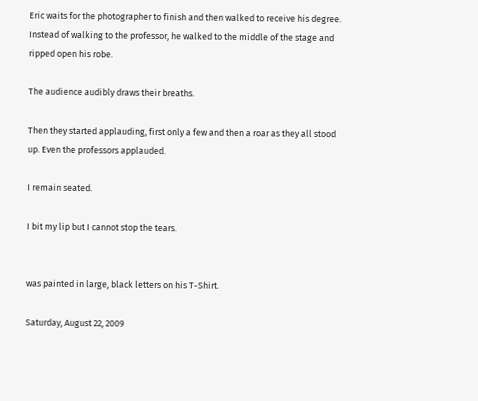Eric waits for the photographer to finish and then walked to receive his degree. Instead of walking to the professor, he walked to the middle of the stage and ripped open his robe.

The audience audibly draws their breaths.

Then they started applauding, first only a few and then a roar as they all stood up. Even the professors applauded.

I remain seated.

I bit my lip but I cannot stop the tears.


was painted in large, black letters on his T-Shirt.

Saturday, August 22, 2009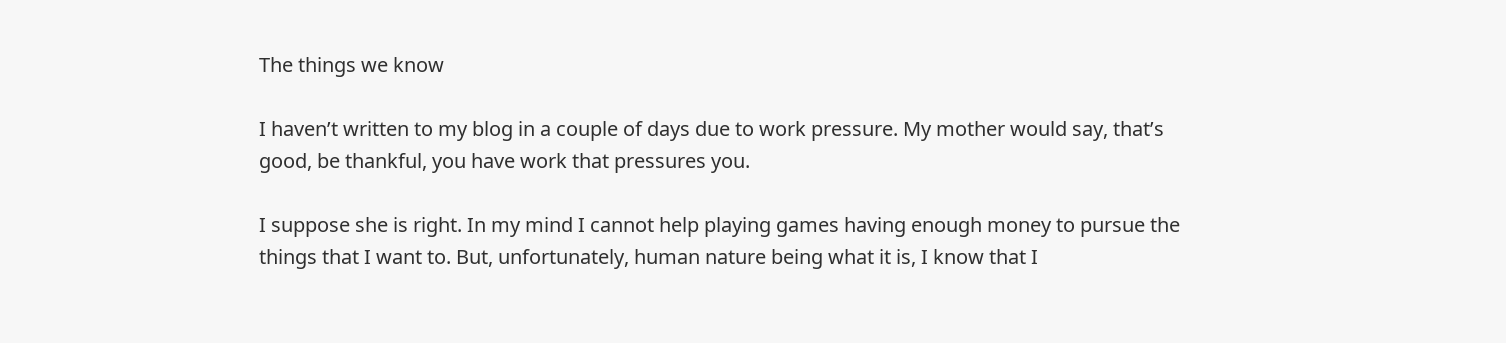The things we know

I haven’t written to my blog in a couple of days due to work pressure. My mother would say, that’s good, be thankful, you have work that pressures you.

I suppose she is right. In my mind I cannot help playing games having enough money to pursue the things that I want to. But, unfortunately, human nature being what it is, I know that I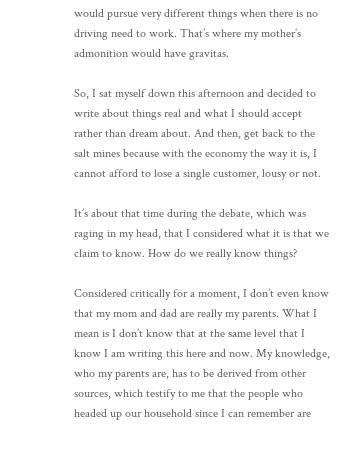would pursue very different things when there is no driving need to work. That’s where my mother’s admonition would have gravitas.

So, I sat myself down this afternoon and decided to write about things real and what I should accept rather than dream about. And then, get back to the salt mines because with the economy the way it is, I cannot afford to lose a single customer, lousy or not.

It’s about that time during the debate, which was raging in my head, that I considered what it is that we claim to know. How do we really know things?

Considered critically for a moment, I don’t even know that my mom and dad are really my parents. What I mean is I don’t know that at the same level that I know I am writing this here and now. My knowledge, who my parents are, has to be derived from other sources, which testify to me that the people who headed up our household since I can remember are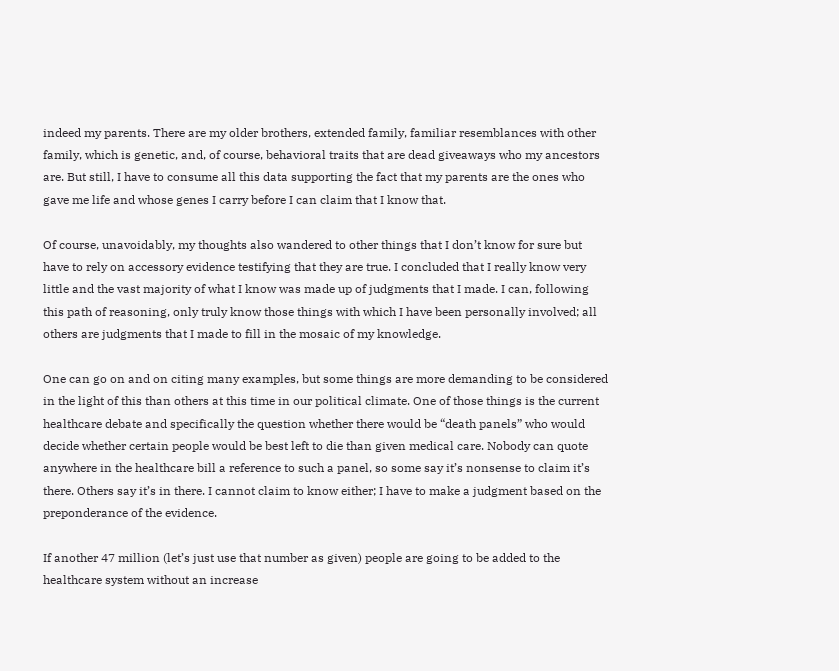indeed my parents. There are my older brothers, extended family, familiar resemblances with other family, which is genetic, and, of course, behavioral traits that are dead giveaways who my ancestors are. But still, I have to consume all this data supporting the fact that my parents are the ones who gave me life and whose genes I carry before I can claim that I know that.

Of course, unavoidably, my thoughts also wandered to other things that I don’t know for sure but have to rely on accessory evidence testifying that they are true. I concluded that I really know very little and the vast majority of what I know was made up of judgments that I made. I can, following this path of reasoning, only truly know those things with which I have been personally involved; all others are judgments that I made to fill in the mosaic of my knowledge.

One can go on and on citing many examples, but some things are more demanding to be considered in the light of this than others at this time in our political climate. One of those things is the current healthcare debate and specifically the question whether there would be “death panels” who would decide whether certain people would be best left to die than given medical care. Nobody can quote anywhere in the healthcare bill a reference to such a panel, so some say it’s nonsense to claim it’s there. Others say it’s in there. I cannot claim to know either; I have to make a judgment based on the preponderance of the evidence.

If another 47 million (let’s just use that number as given) people are going to be added to the healthcare system without an increase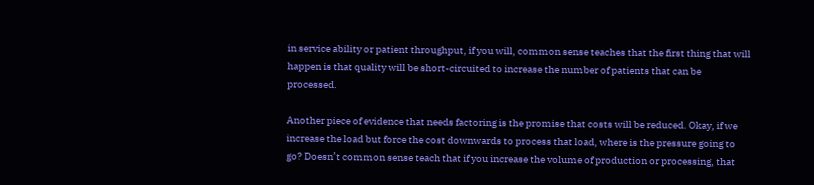in service ability or patient throughput, if you will, common sense teaches that the first thing that will happen is that quality will be short-circuited to increase the number of patients that can be processed.

Another piece of evidence that needs factoring is the promise that costs will be reduced. Okay, if we increase the load but force the cost downwards to process that load, where is the pressure going to go? Doesn’t common sense teach that if you increase the volume of production or processing, that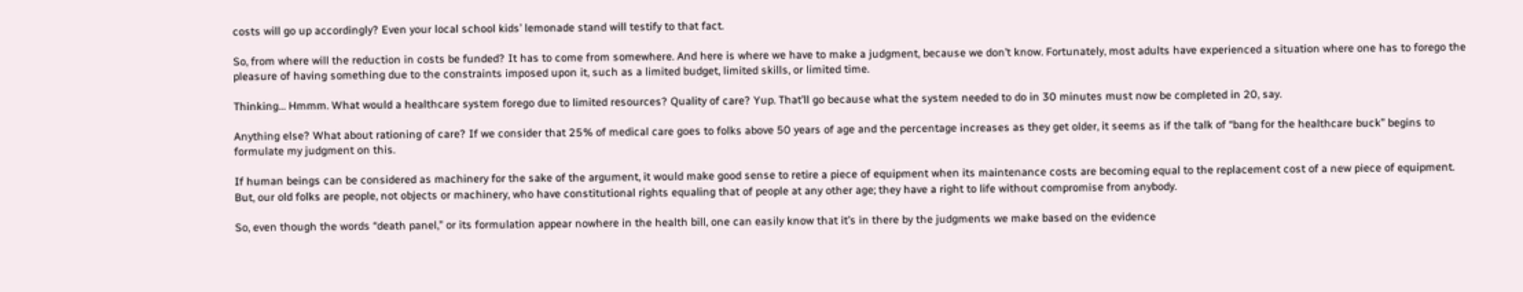costs will go up accordingly? Even your local school kids’ lemonade stand will testify to that fact.

So, from where will the reduction in costs be funded? It has to come from somewhere. And here is where we have to make a judgment, because we don’t know. Fortunately, most adults have experienced a situation where one has to forego the pleasure of having something due to the constraints imposed upon it, such as a limited budget, limited skills, or limited time.

Thinking… Hmmm. What would a healthcare system forego due to limited resources? Quality of care? Yup. That’ll go because what the system needed to do in 30 minutes must now be completed in 20, say.

Anything else? What about rationing of care? If we consider that 25% of medical care goes to folks above 50 years of age and the percentage increases as they get older, it seems as if the talk of “bang for the healthcare buck” begins to formulate my judgment on this.

If human beings can be considered as machinery for the sake of the argument, it would make good sense to retire a piece of equipment when its maintenance costs are becoming equal to the replacement cost of a new piece of equipment. But, our old folks are people, not objects or machinery, who have constitutional rights equaling that of people at any other age; they have a right to life without compromise from anybody.

So, even though the words “death panel,” or its formulation appear nowhere in the health bill, one can easily know that it’s in there by the judgments we make based on the evidence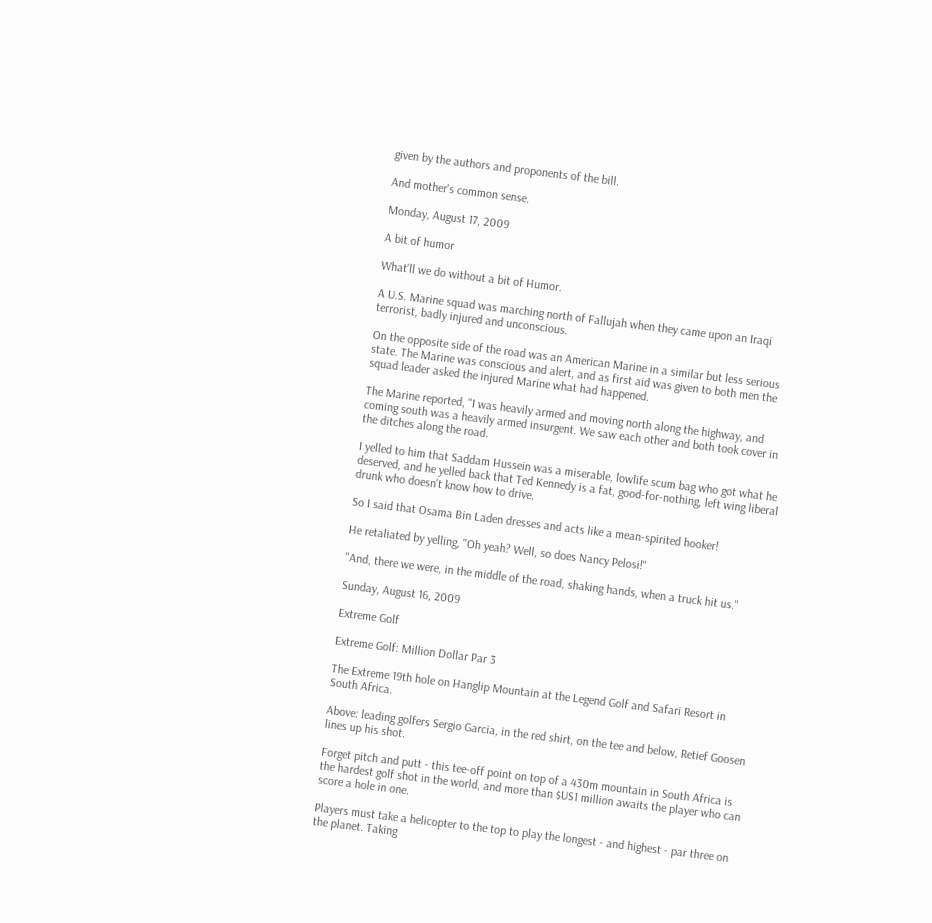given by the authors and proponents of the bill.

And mother's common sense.

Monday, August 17, 2009

A bit of humor

What'll we do without a bit of Humor.

A U.S. Marine squad was marching north of Fallujah when they came upon an Iraqi terrorist, badly injured and unconscious.

On the opposite side of the road was an American Marine in a similar but less serious state. The Marine was conscious and alert, and as first aid was given to both men the squad leader asked the injured Marine what had happened.

The Marine reported, "I was heavily armed and moving north along the highway, and coming south was a heavily armed insurgent. We saw each other and both took cover in the ditches along the road.

I yelled to him that Saddam Hussein was a miserable, lowlife scum bag who got what he deserved, and he yelled back that Ted Kennedy is a fat, good-for-nothing, left wing liberal drunk who doesn't know how to drive.

So I said that Osama Bin Laden dresses and acts like a mean-spirited hooker!

He retaliated by yelling, "Oh yeah? Well, so does Nancy Pelosi!"

"And, there we were, in the middle of the road, shaking hands, when a truck hit us."

Sunday, August 16, 2009

Extreme Golf

Extreme Golf: Million Dollar Par 3

The Extreme 19th hole on Hanglip Mountain at the Legend Golf and Safari Resort in South Africa.

Above: leading golfers Sergio Garcia, in the red shirt, on the tee and below, Retief Goosen lines up his shot.

Forget pitch and putt - this tee-off point on top of a 430m mountain in South Africa is the hardest golf shot in the world, and more than $US1 million awaits the player who can score a hole in one.

Players must take a helicopter to the top to play the longest - and highest - par three on the planet. Taking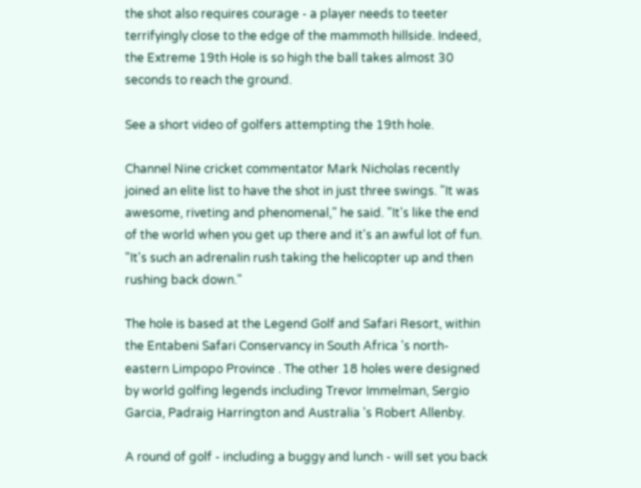the shot also requires courage - a player needs to teeter terrifyingly close to the edge of the mammoth hillside. Indeed, the Extreme 19th Hole is so high the ball takes almost 30 seconds to reach the ground.

See a short video of golfers attempting the 19th hole.

Channel Nine cricket commentator Mark Nicholas recently joined an elite list to have the shot in just three swings. "It was awesome, riveting and phenomenal," he said. "It's like the end of the world when you get up there and it's an awful lot of fun. "It's such an adrenalin rush taking the helicopter up and then rushing back down."

The hole is based at the Legend Golf and Safari Resort, within the Entabeni Safari Conservancy in South Africa 's north-eastern Limpopo Province . The other 18 holes were designed by world golfing legends including Trevor Immelman, Sergio Garcia, Padraig Harrington and Australia 's Robert Allenby.

A round of golf - including a buggy and lunch - will set you back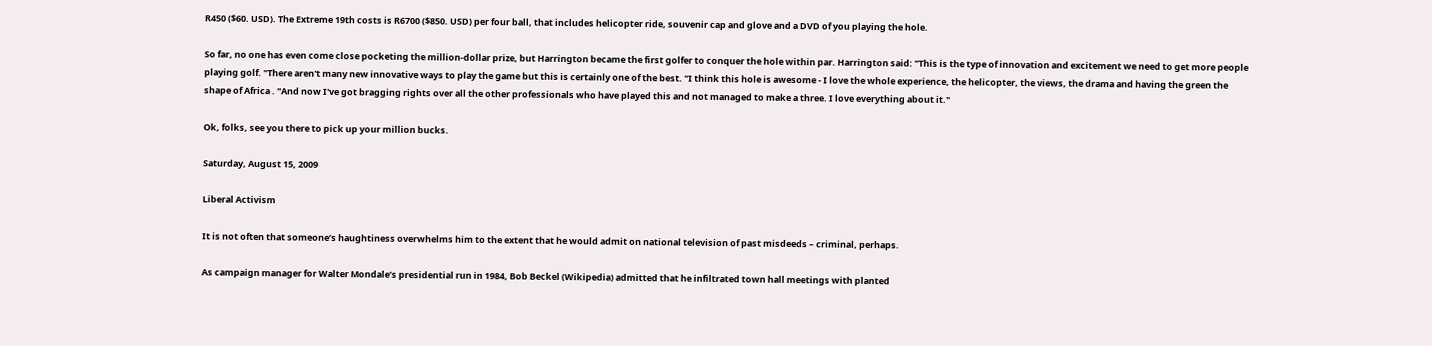R450 ($60. USD). The Extreme 19th costs is R6700 ($850. USD) per four ball, that includes helicopter ride, souvenir cap and glove and a DVD of you playing the hole.

So far, no one has even come close pocketing the million-dollar prize, but Harrington became the first golfer to conquer the hole within par. Harrington said: "This is the type of innovation and excitement we need to get more people playing golf. "There aren't many new innovative ways to play the game but this is certainly one of the best. "I think this hole is awesome - I love the whole experience, the helicopter, the views, the drama and having the green the shape of Africa . "And now I've got bragging rights over all the other professionals who have played this and not managed to make a three. I love everything about it."

Ok, folks, see you there to pick up your million bucks.

Saturday, August 15, 2009

Liberal Activism

It is not often that someone’s haughtiness overwhelms him to the extent that he would admit on national television of past misdeeds – criminal, perhaps.

As campaign manager for Walter Mondale’s presidential run in 1984, Bob Beckel (Wikipedia) admitted that he infiltrated town hall meetings with planted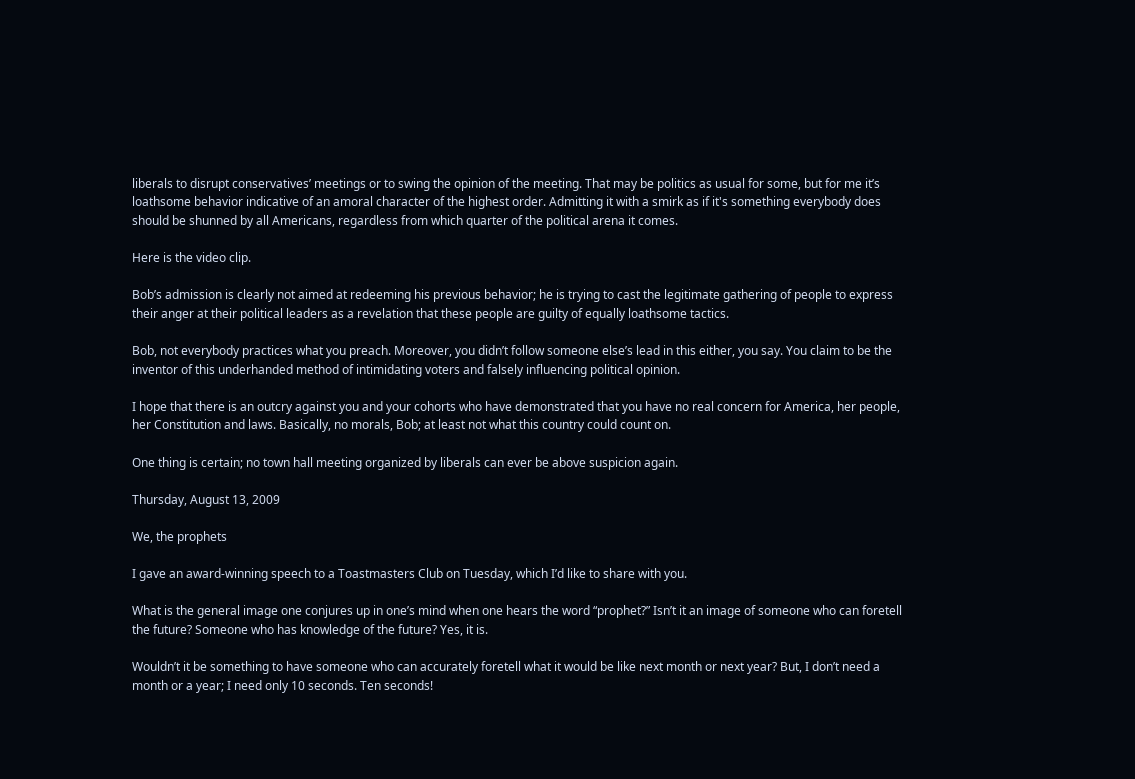liberals to disrupt conservatives’ meetings or to swing the opinion of the meeting. That may be politics as usual for some, but for me it’s loathsome behavior indicative of an amoral character of the highest order. Admitting it with a smirk as if it's something everybody does should be shunned by all Americans, regardless from which quarter of the political arena it comes.

Here is the video clip.

Bob’s admission is clearly not aimed at redeeming his previous behavior; he is trying to cast the legitimate gathering of people to express their anger at their political leaders as a revelation that these people are guilty of equally loathsome tactics.

Bob, not everybody practices what you preach. Moreover, you didn’t follow someone else’s lead in this either, you say. You claim to be the inventor of this underhanded method of intimidating voters and falsely influencing political opinion.

I hope that there is an outcry against you and your cohorts who have demonstrated that you have no real concern for America, her people, her Constitution and laws. Basically, no morals, Bob; at least not what this country could count on.

One thing is certain; no town hall meeting organized by liberals can ever be above suspicion again.

Thursday, August 13, 2009

We, the prophets

I gave an award-winning speech to a Toastmasters Club on Tuesday, which I’d like to share with you.

What is the general image one conjures up in one’s mind when one hears the word “prophet?” Isn’t it an image of someone who can foretell the future? Someone who has knowledge of the future? Yes, it is.

Wouldn’t it be something to have someone who can accurately foretell what it would be like next month or next year? But, I don’t need a month or a year; I need only 10 seconds. Ten seconds!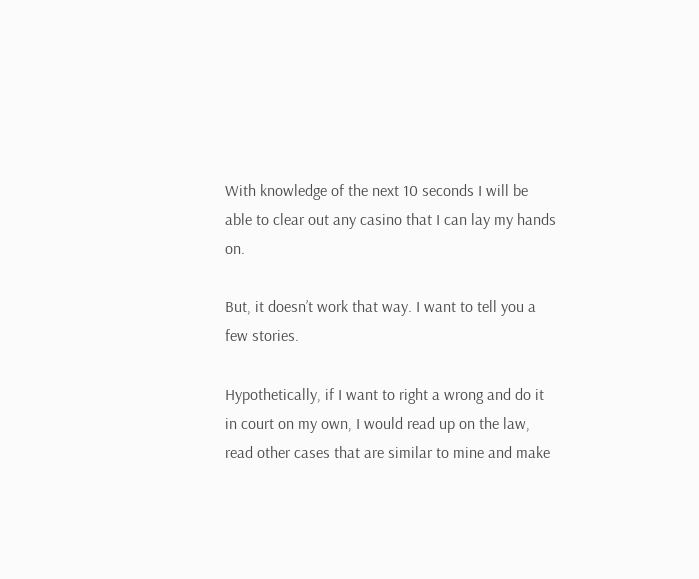With knowledge of the next 10 seconds I will be able to clear out any casino that I can lay my hands on.

But, it doesn’t work that way. I want to tell you a few stories.

Hypothetically, if I want to right a wrong and do it in court on my own, I would read up on the law, read other cases that are similar to mine and make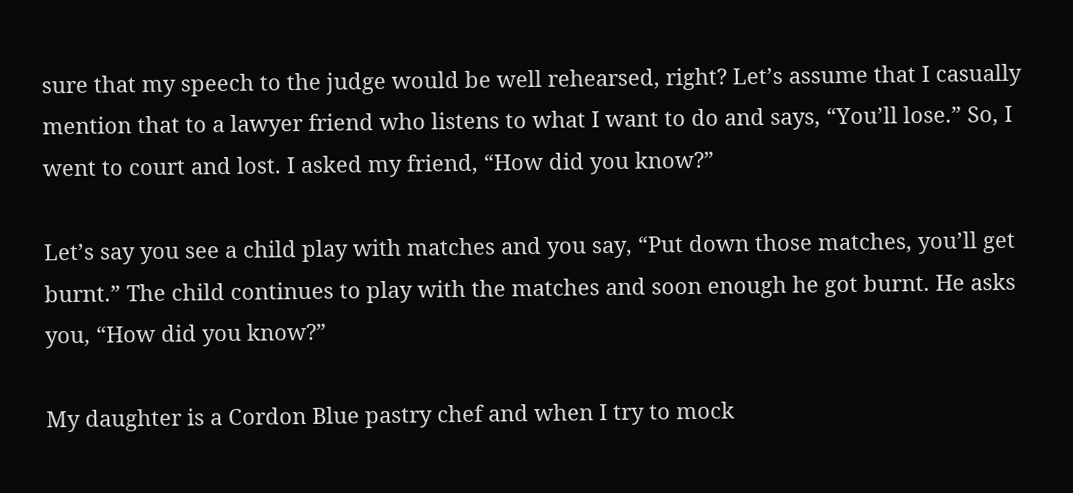sure that my speech to the judge would be well rehearsed, right? Let’s assume that I casually mention that to a lawyer friend who listens to what I want to do and says, “You’ll lose.” So, I went to court and lost. I asked my friend, “How did you know?”

Let’s say you see a child play with matches and you say, “Put down those matches, you’ll get burnt.” The child continues to play with the matches and soon enough he got burnt. He asks you, “How did you know?”

My daughter is a Cordon Blue pastry chef and when I try to mock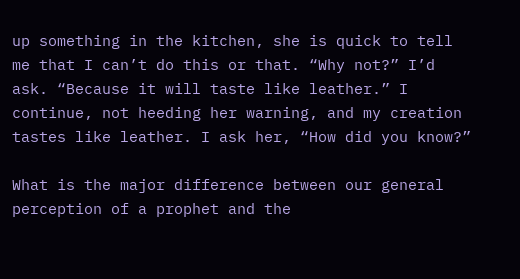up something in the kitchen, she is quick to tell me that I can’t do this or that. “Why not?” I’d ask. “Because it will taste like leather.” I continue, not heeding her warning, and my creation tastes like leather. I ask her, “How did you know?”

What is the major difference between our general perception of a prophet and the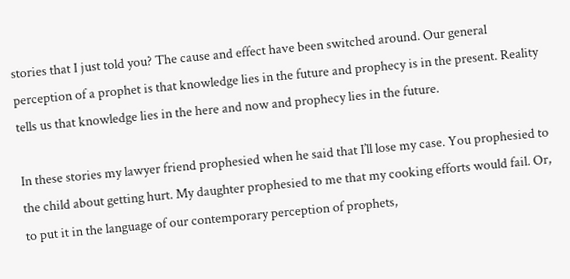stories that I just told you? The cause and effect have been switched around. Our general perception of a prophet is that knowledge lies in the future and prophecy is in the present. Reality tells us that knowledge lies in the here and now and prophecy lies in the future.

In these stories my lawyer friend prophesied when he said that I’ll lose my case. You prophesied to the child about getting hurt. My daughter prophesied to me that my cooking efforts would fail. Or, to put it in the language of our contemporary perception of prophets,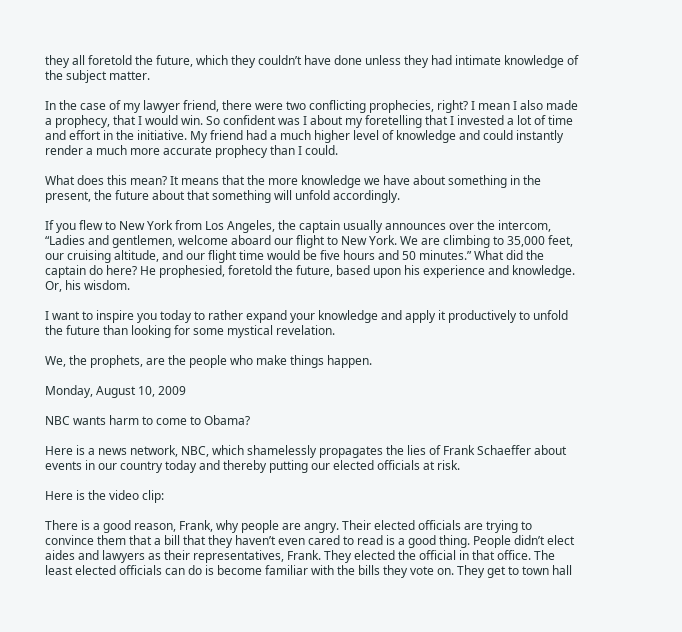they all foretold the future, which they couldn’t have done unless they had intimate knowledge of the subject matter.

In the case of my lawyer friend, there were two conflicting prophecies, right? I mean I also made a prophecy, that I would win. So confident was I about my foretelling that I invested a lot of time and effort in the initiative. My friend had a much higher level of knowledge and could instantly render a much more accurate prophecy than I could.

What does this mean? It means that the more knowledge we have about something in the present, the future about that something will unfold accordingly.

If you flew to New York from Los Angeles, the captain usually announces over the intercom, “Ladies and gentlemen, welcome aboard our flight to New York. We are climbing to 35,000 feet, our cruising altitude, and our flight time would be five hours and 50 minutes.” What did the captain do here? He prophesied, foretold the future, based upon his experience and knowledge. Or, his wisdom.

I want to inspire you today to rather expand your knowledge and apply it productively to unfold the future than looking for some mystical revelation.

We, the prophets, are the people who make things happen.

Monday, August 10, 2009

NBC wants harm to come to Obama?

Here is a news network, NBC, which shamelessly propagates the lies of Frank Schaeffer about events in our country today and thereby putting our elected officials at risk.

Here is the video clip:

There is a good reason, Frank, why people are angry. Their elected officials are trying to convince them that a bill that they haven’t even cared to read is a good thing. People didn’t elect aides and lawyers as their representatives, Frank. They elected the official in that office. The least elected officials can do is become familiar with the bills they vote on. They get to town hall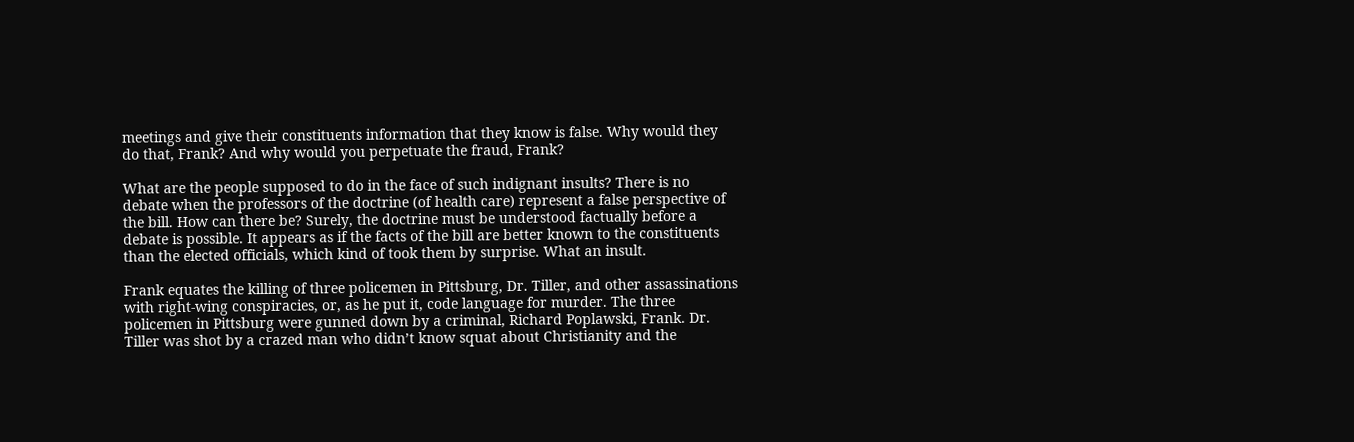meetings and give their constituents information that they know is false. Why would they do that, Frank? And why would you perpetuate the fraud, Frank?

What are the people supposed to do in the face of such indignant insults? There is no debate when the professors of the doctrine (of health care) represent a false perspective of the bill. How can there be? Surely, the doctrine must be understood factually before a debate is possible. It appears as if the facts of the bill are better known to the constituents than the elected officials, which kind of took them by surprise. What an insult.

Frank equates the killing of three policemen in Pittsburg, Dr. Tiller, and other assassinations with right-wing conspiracies, or, as he put it, code language for murder. The three policemen in Pittsburg were gunned down by a criminal, Richard Poplawski, Frank. Dr. Tiller was shot by a crazed man who didn’t know squat about Christianity and the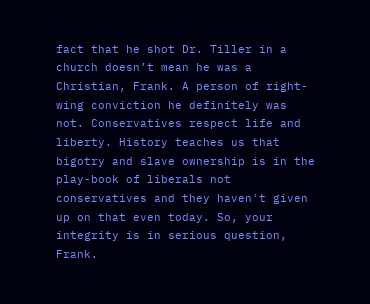fact that he shot Dr. Tiller in a church doesn’t mean he was a Christian, Frank. A person of right-wing conviction he definitely was not. Conservatives respect life and liberty. History teaches us that bigotry and slave ownership is in the play-book of liberals not conservatives and they haven't given up on that even today. So, your integrity is in serious question, Frank.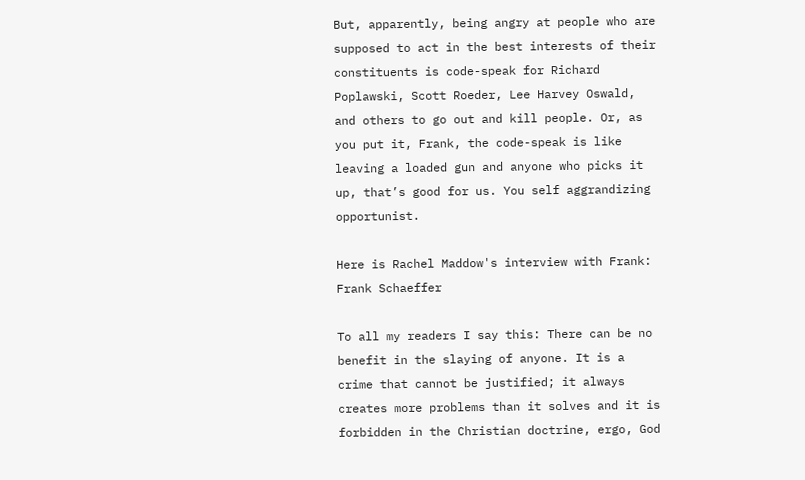But, apparently, being angry at people who are supposed to act in the best interests of their constituents is code-speak for Richard Poplawski, Scott Roeder, Lee Harvey Oswald, and others to go out and kill people. Or, as you put it, Frank, the code-speak is like leaving a loaded gun and anyone who picks it up, that’s good for us. You self aggrandizing opportunist.

Here is Rachel Maddow's interview with Frank: Frank Schaeffer

To all my readers I say this: There can be no benefit in the slaying of anyone. It is a crime that cannot be justified; it always creates more problems than it solves and it is forbidden in the Christian doctrine, ergo, God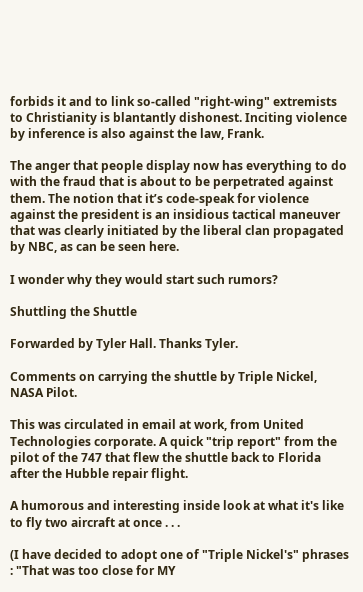forbids it and to link so-called "right-wing" extremists to Christianity is blantantly dishonest. Inciting violence by inference is also against the law, Frank.

The anger that people display now has everything to do with the fraud that is about to be perpetrated against them. The notion that it’s code-speak for violence against the president is an insidious tactical maneuver that was clearly initiated by the liberal clan propagated by NBC, as can be seen here.

I wonder why they would start such rumors?

Shuttling the Shuttle

Forwarded by Tyler Hall. Thanks Tyler.

Comments on carrying the shuttle by Triple Nickel, NASA Pilot.

This was circulated in email at work, from United Technologies corporate. A quick "trip report" from the pilot of the 747 that flew the shuttle back to Florida after the Hubble repair flight.

A humorous and interesting inside look at what it's like to fly two aircraft at once . . .

(I have decided to adopt one of "Triple Nickel's" phrases : "That was too close for MY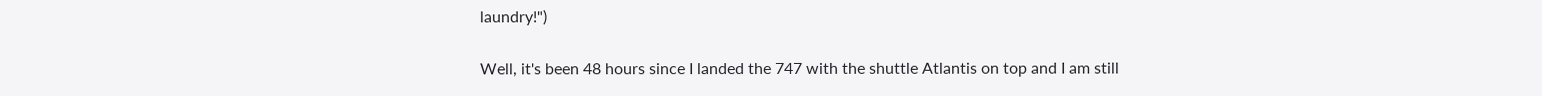laundry!")

Well, it's been 48 hours since I landed the 747 with the shuttle Atlantis on top and I am still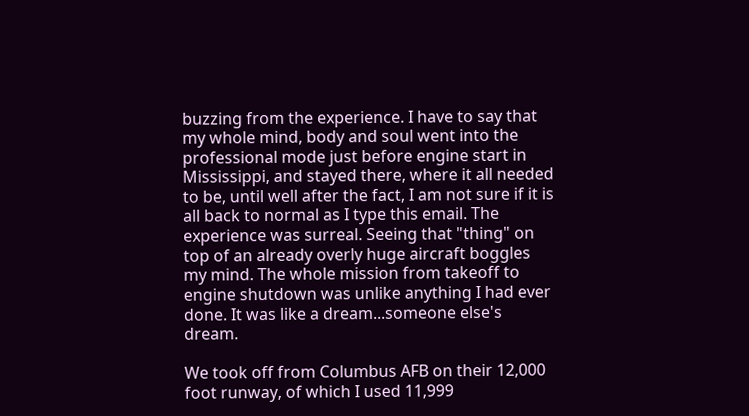buzzing from the experience. I have to say that my whole mind, body and soul went into the professional mode just before engine start in Mississippi, and stayed there, where it all needed to be, until well after the fact, I am not sure if it is all back to normal as I type this email. The experience was surreal. Seeing that "thing" on top of an already overly huge aircraft boggles my mind. The whole mission from takeoff to engine shutdown was unlike anything I had ever done. It was like a dream...someone else's dream.

We took off from Columbus AFB on their 12,000 foot runway, of which I used 11,999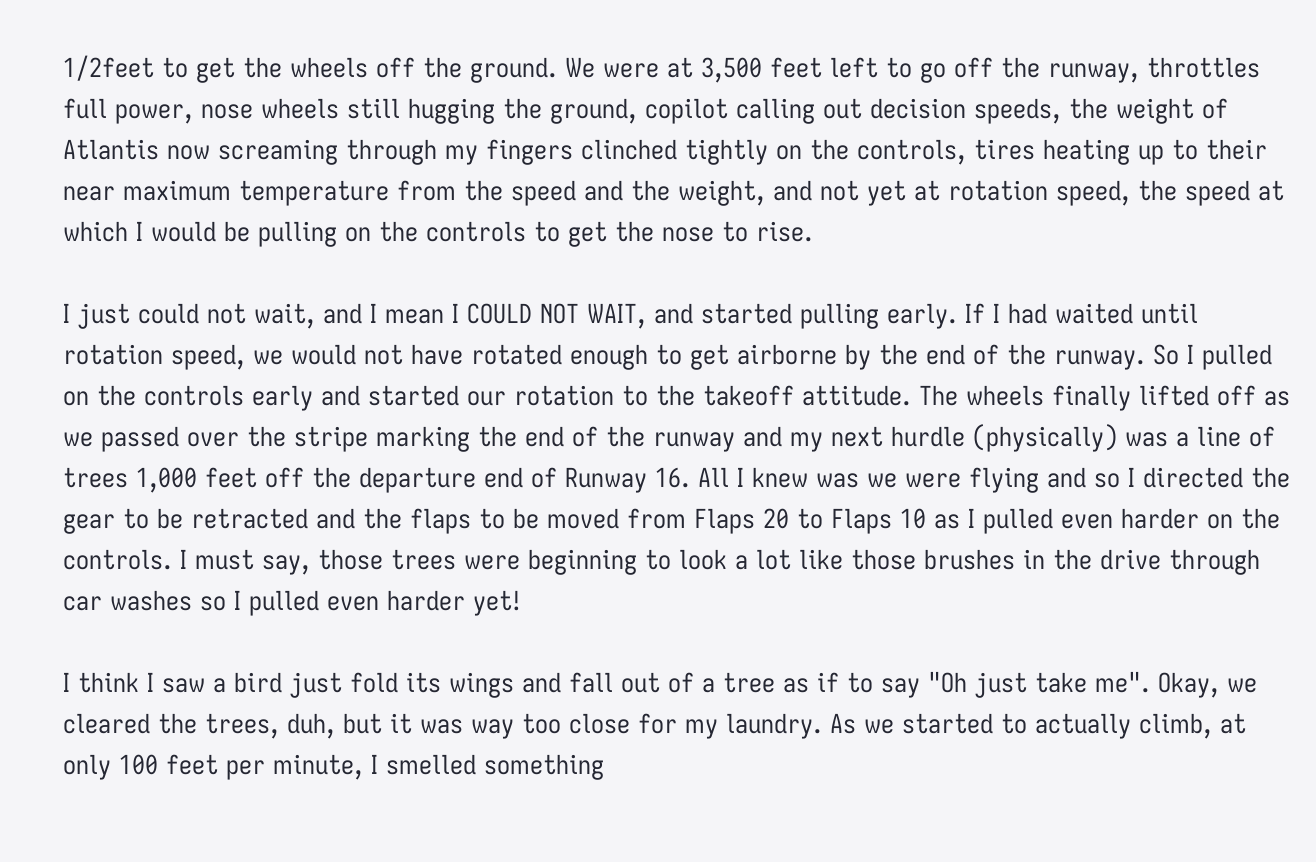1/2feet to get the wheels off the ground. We were at 3,500 feet left to go off the runway, throttles full power, nose wheels still hugging the ground, copilot calling out decision speeds, the weight of Atlantis now screaming through my fingers clinched tightly on the controls, tires heating up to their near maximum temperature from the speed and the weight, and not yet at rotation speed, the speed at which I would be pulling on the controls to get the nose to rise.

I just could not wait, and I mean I COULD NOT WAIT, and started pulling early. If I had waited until rotation speed, we would not have rotated enough to get airborne by the end of the runway. So I pulled on the controls early and started our rotation to the takeoff attitude. The wheels finally lifted off as we passed over the stripe marking the end of the runway and my next hurdle (physically) was a line of trees 1,000 feet off the departure end of Runway 16. All I knew was we were flying and so I directed the gear to be retracted and the flaps to be moved from Flaps 20 to Flaps 10 as I pulled even harder on the controls. I must say, those trees were beginning to look a lot like those brushes in the drive through car washes so I pulled even harder yet!

I think I saw a bird just fold its wings and fall out of a tree as if to say "Oh just take me". Okay, we cleared the trees, duh, but it was way too close for my laundry. As we started to actually climb, at only 100 feet per minute, I smelled something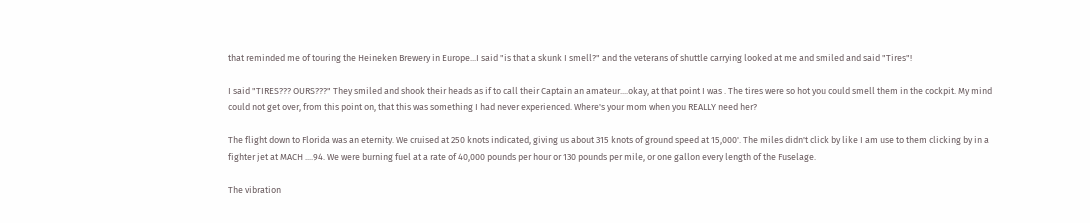that reminded me of touring the Heineken Brewery in Europe...I said "is that a skunk I smell?" and the veterans of shuttle carrying looked at me and smiled and said "Tires"!

I said "TIRES??? OURS???" They smiled and shook their heads as if to call their Captain an amateur....okay, at that point I was . The tires were so hot you could smell them in the cockpit. My mind could not get over, from this point on, that this was something I had never experienced. Where's your mom when you REALLY need her?

The flight down to Florida was an eternity. We cruised at 250 knots indicated, giving us about 315 knots of ground speed at 15,000'. The miles didn't click by like I am use to them clicking by in a fighter jet at MACH ....94. We were burning fuel at a rate of 40,000 pounds per hour or 130 pounds per mile, or one gallon every length of the Fuselage.

The vibration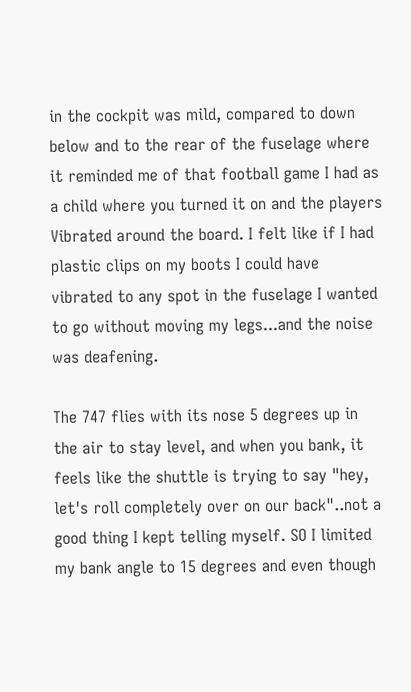in the cockpit was mild, compared to down below and to the rear of the fuselage where it reminded me of that football game I had as a child where you turned it on and the players Vibrated around the board. I felt like if I had plastic clips on my boots I could have vibrated to any spot in the fuselage I wanted to go without moving my legs...and the noise was deafening.

The 747 flies with its nose 5 degrees up in the air to stay level, and when you bank, it feels like the shuttle is trying to say "hey, let's roll completely over on our back"..not a good thing I kept telling myself. SO I limited my bank angle to 15 degrees and even though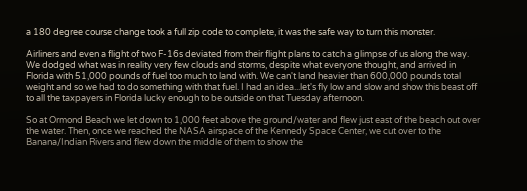a 180 degree course change took a full zip code to complete, it was the safe way to turn this monster.

Airliners and even a flight of two F-16s deviated from their flight plans to catch a glimpse of us along the way. We dodged what was in reality very few clouds and storms, despite what everyone thought, and arrived in Florida with 51,000 pounds of fuel too much to land with. We can't land heavier than 600,000 pounds total weight and so we had to do something with that fuel. I had an idea...let's fly low and slow and show this beast off to all the taxpayers in Florida lucky enough to be outside on that Tuesday afternoon.

So at Ormond Beach we let down to 1,000 feet above the ground/water and flew just east of the beach out over the water. Then, once we reached the NASA airspace of the Kennedy Space Center, we cut over to the Banana/Indian Rivers and flew down the middle of them to show the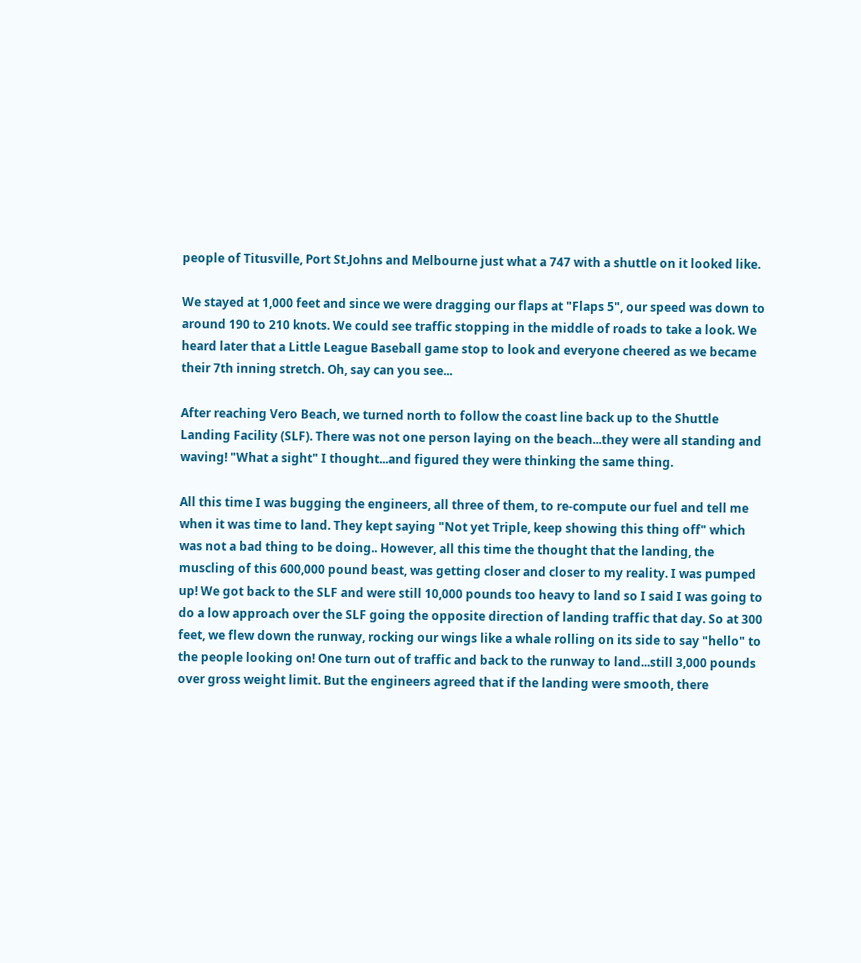people of Titusville, Port St.Johns and Melbourne just what a 747 with a shuttle on it looked like.

We stayed at 1,000 feet and since we were dragging our flaps at "Flaps 5", our speed was down to around 190 to 210 knots. We could see traffic stopping in the middle of roads to take a look. We heard later that a Little League Baseball game stop to look and everyone cheered as we became their 7th inning stretch. Oh, say can you see...

After reaching Vero Beach, we turned north to follow the coast line back up to the Shuttle Landing Facility (SLF). There was not one person laying on the beach...they were all standing and waving! "What a sight" I thought...and figured they were thinking the same thing.

All this time I was bugging the engineers, all three of them, to re-compute our fuel and tell me when it was time to land. They kept saying "Not yet Triple, keep showing this thing off" which was not a bad thing to be doing.. However, all this time the thought that the landing, the muscling of this 600,000 pound beast, was getting closer and closer to my reality. I was pumped up! We got back to the SLF and were still 10,000 pounds too heavy to land so I said I was going to do a low approach over the SLF going the opposite direction of landing traffic that day. So at 300 feet, we flew down the runway, rocking our wings like a whale rolling on its side to say "hello" to the people looking on! One turn out of traffic and back to the runway to land...still 3,000 pounds over gross weight limit. But the engineers agreed that if the landing were smooth, there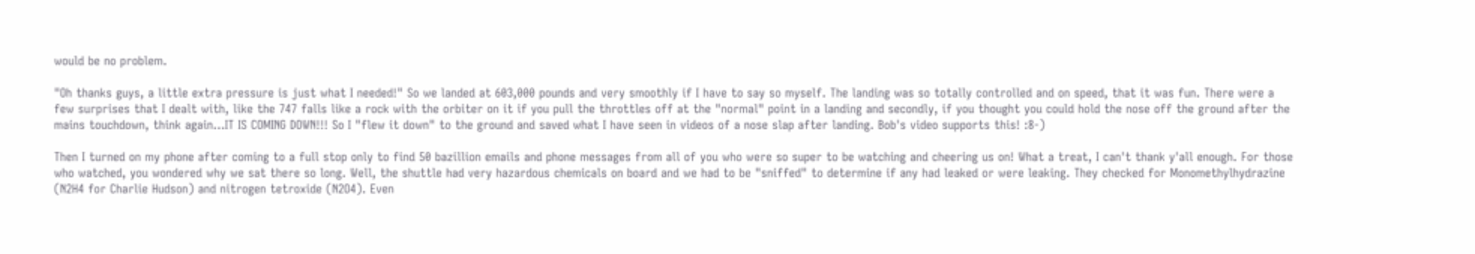would be no problem.

"Oh thanks guys, a little extra pressure is just what I needed!" So we landed at 603,000 pounds and very smoothly if I have to say so myself. The landing was so totally controlled and on speed, that it was fun. There were a few surprises that I dealt with, like the 747 falls like a rock with the orbiter on it if you pull the throttles off at the "normal" point in a landing and secondly, if you thought you could hold the nose off the ground after the mains touchdown, think again...IT IS COMING DOWN!!! So I "flew it down" to the ground and saved what I have seen in videos of a nose slap after landing. Bob's video supports this! :8-)

Then I turned on my phone after coming to a full stop only to find 50 bazillion emails and phone messages from all of you who were so super to be watching and cheering us on! What a treat, I can't thank y'all enough. For those who watched, you wondered why we sat there so long. Well, the shuttle had very hazardous chemicals on board and we had to be "sniffed" to determine if any had leaked or were leaking. They checked for Monomethylhydrazine (N2H4 for Charlie Hudson) and nitrogen tetroxide (N2O4). Even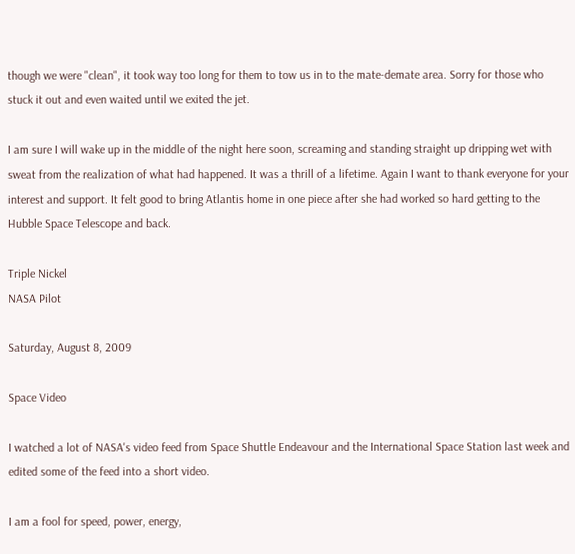though we were "clean", it took way too long for them to tow us in to the mate-demate area. Sorry for those who stuck it out and even waited until we exited the jet.

I am sure I will wake up in the middle of the night here soon, screaming and standing straight up dripping wet with sweat from the realization of what had happened. It was a thrill of a lifetime. Again I want to thank everyone for your interest and support. It felt good to bring Atlantis home in one piece after she had worked so hard getting to the Hubble Space Telescope and back.

Triple Nickel
NASA Pilot

Saturday, August 8, 2009

Space Video

I watched a lot of NASA's video feed from Space Shuttle Endeavour and the International Space Station last week and edited some of the feed into a short video.

I am a fool for speed, power, energy,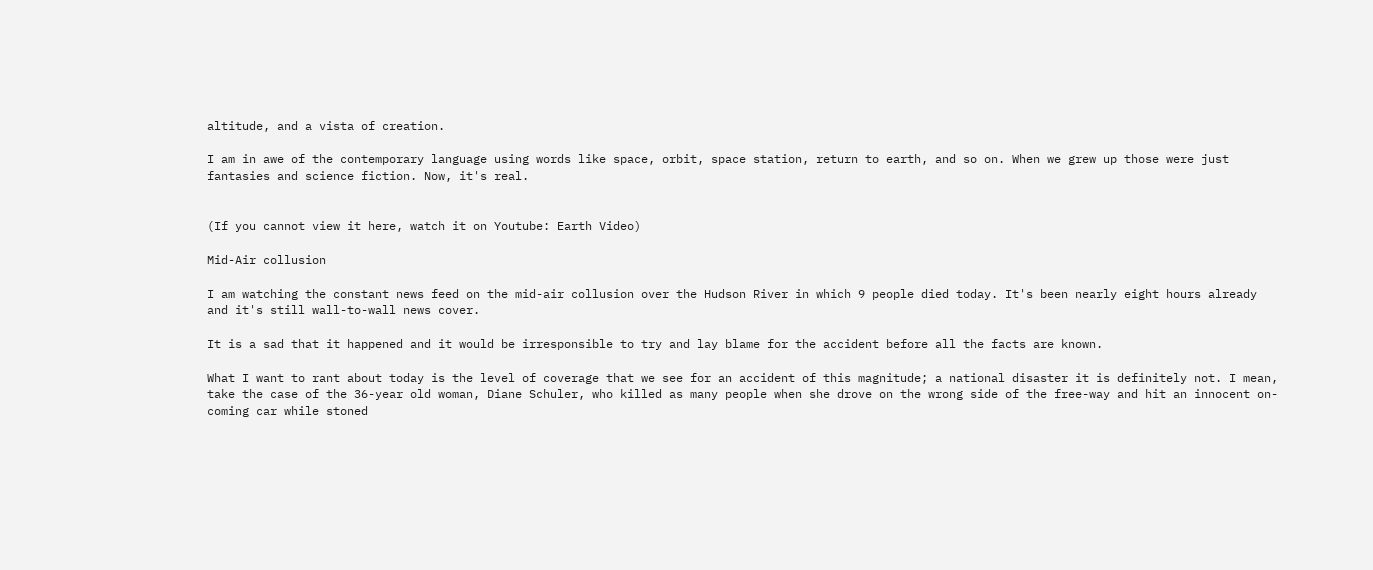altitude, and a vista of creation.

I am in awe of the contemporary language using words like space, orbit, space station, return to earth, and so on. When we grew up those were just fantasies and science fiction. Now, it's real.


(If you cannot view it here, watch it on Youtube: Earth Video)

Mid-Air collusion

I am watching the constant news feed on the mid-air collusion over the Hudson River in which 9 people died today. It's been nearly eight hours already and it's still wall-to-wall news cover.

It is a sad that it happened and it would be irresponsible to try and lay blame for the accident before all the facts are known.

What I want to rant about today is the level of coverage that we see for an accident of this magnitude; a national disaster it is definitely not. I mean, take the case of the 36-year old woman, Diane Schuler, who killed as many people when she drove on the wrong side of the free-way and hit an innocent on-coming car while stoned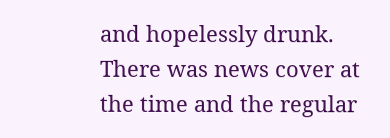and hopelessly drunk. There was news cover at the time and the regular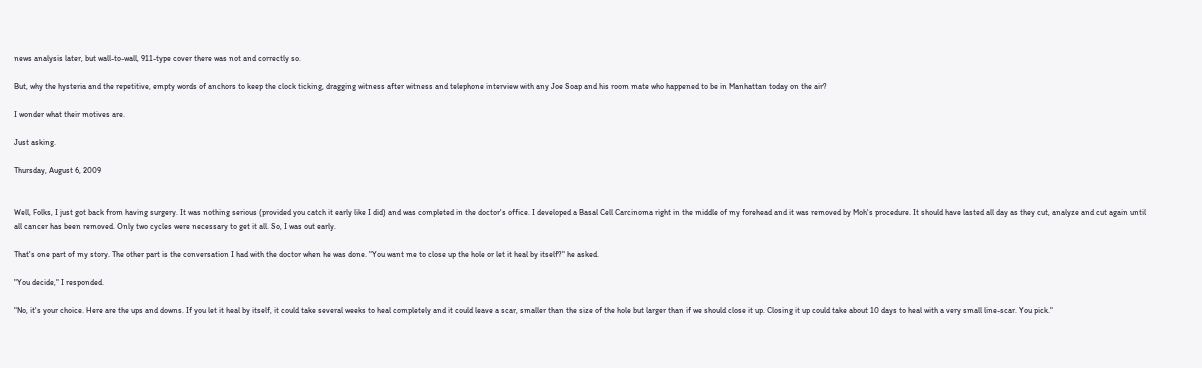news analysis later, but wall-to-wall, 911-type cover there was not and correctly so.

But, why the hysteria and the repetitive, empty words of anchors to keep the clock ticking, dragging witness after witness and telephone interview with any Joe Soap and his room mate who happened to be in Manhattan today on the air?

I wonder what their motives are.

Just asking.

Thursday, August 6, 2009


Well, Folks, I just got back from having surgery. It was nothing serious (provided you catch it early like I did) and was completed in the doctor's office. I developed a Basal Cell Carcinoma right in the middle of my forehead and it was removed by Moh's procedure. It should have lasted all day as they cut, analyze and cut again until all cancer has been removed. Only two cycles were necessary to get it all. So, I was out early.

That's one part of my story. The other part is the conversation I had with the doctor when he was done. "You want me to close up the hole or let it heal by itself?" he asked.

"You decide," I responded.

"No, it's your choice. Here are the ups and downs. If you let it heal by itself, it could take several weeks to heal completely and it could leave a scar, smaller than the size of the hole but larger than if we should close it up. Closing it up could take about 10 days to heal with a very small line-scar. You pick."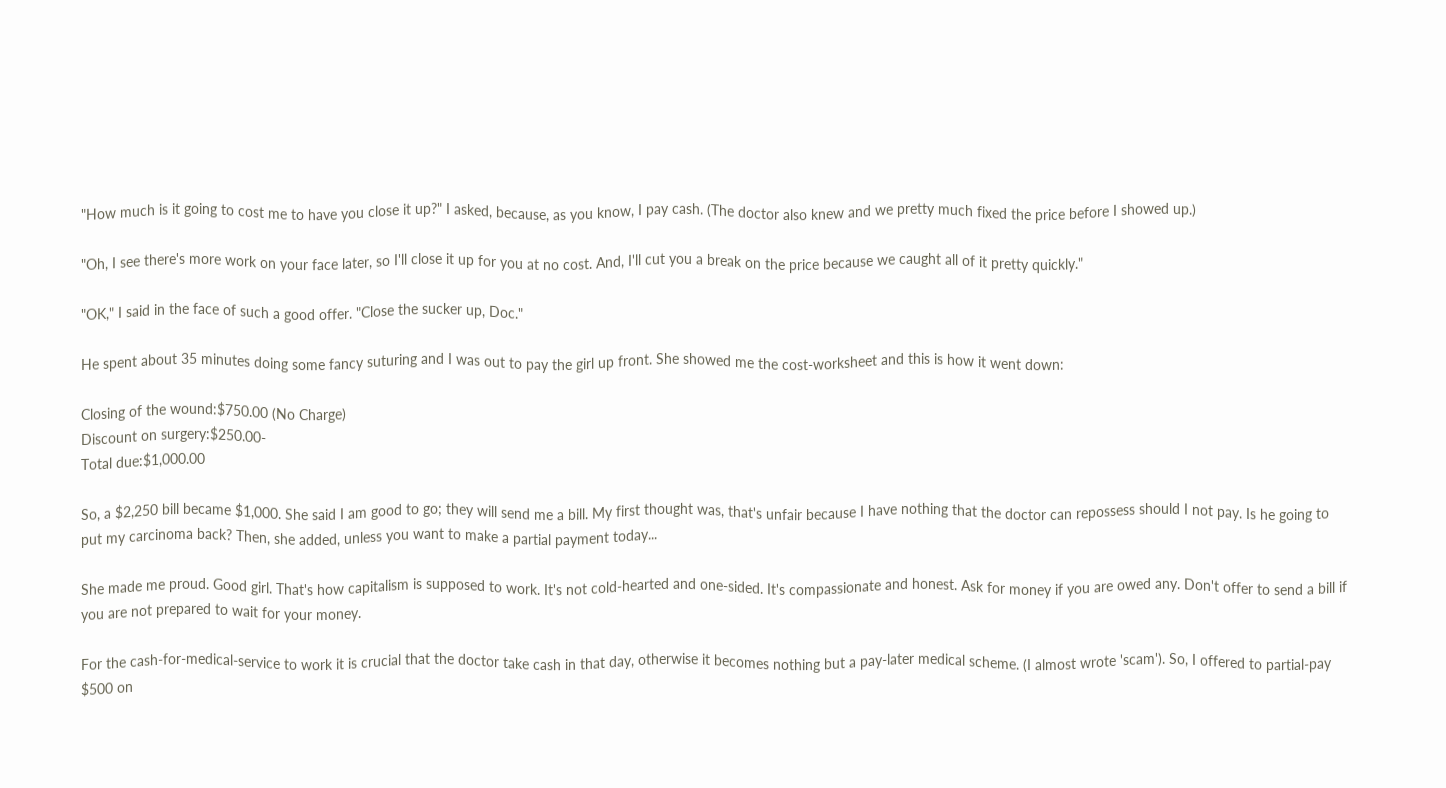"How much is it going to cost me to have you close it up?" I asked, because, as you know, I pay cash. (The doctor also knew and we pretty much fixed the price before I showed up.)

"Oh, I see there's more work on your face later, so I'll close it up for you at no cost. And, I'll cut you a break on the price because we caught all of it pretty quickly."

"OK," I said in the face of such a good offer. "Close the sucker up, Doc."

He spent about 35 minutes doing some fancy suturing and I was out to pay the girl up front. She showed me the cost-worksheet and this is how it went down:

Closing of the wound:$750.00 (No Charge)
Discount on surgery:$250.00-
Total due:$1,000.00

So, a $2,250 bill became $1,000. She said I am good to go; they will send me a bill. My first thought was, that's unfair because I have nothing that the doctor can repossess should I not pay. Is he going to put my carcinoma back? Then, she added, unless you want to make a partial payment today...

She made me proud. Good girl. That's how capitalism is supposed to work. It's not cold-hearted and one-sided. It's compassionate and honest. Ask for money if you are owed any. Don't offer to send a bill if you are not prepared to wait for your money.

For the cash-for-medical-service to work it is crucial that the doctor take cash in that day, otherwise it becomes nothing but a pay-later medical scheme. (I almost wrote 'scam'). So, I offered to partial-pay $500 on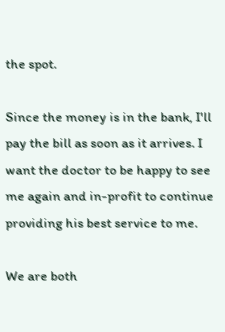the spot.

Since the money is in the bank, I'll pay the bill as soon as it arrives. I want the doctor to be happy to see me again and in-profit to continue providing his best service to me.

We are both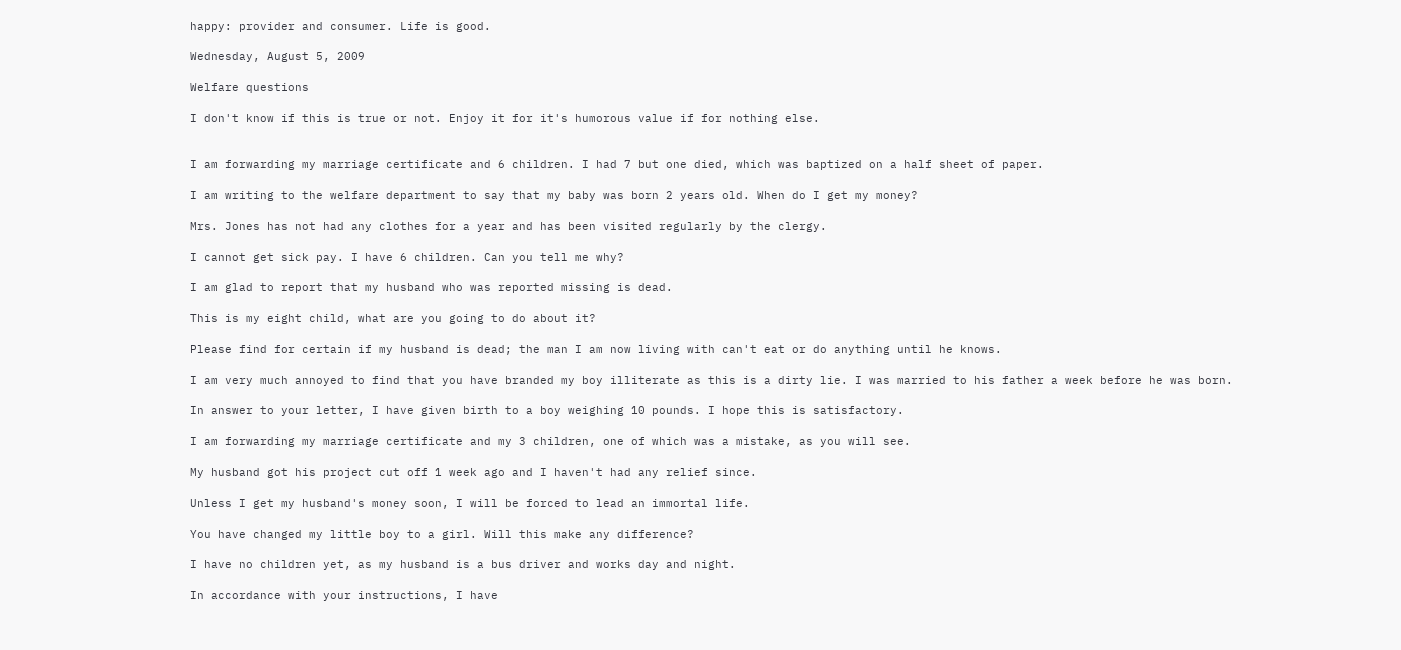happy: provider and consumer. Life is good.

Wednesday, August 5, 2009

Welfare questions

I don't know if this is true or not. Enjoy it for it's humorous value if for nothing else.


I am forwarding my marriage certificate and 6 children. I had 7 but one died, which was baptized on a half sheet of paper.

I am writing to the welfare department to say that my baby was born 2 years old. When do I get my money?

Mrs. Jones has not had any clothes for a year and has been visited regularly by the clergy.

I cannot get sick pay. I have 6 children. Can you tell me why?

I am glad to report that my husband who was reported missing is dead.

This is my eight child, what are you going to do about it?

Please find for certain if my husband is dead; the man I am now living with can't eat or do anything until he knows.

I am very much annoyed to find that you have branded my boy illiterate as this is a dirty lie. I was married to his father a week before he was born.

In answer to your letter, I have given birth to a boy weighing 10 pounds. I hope this is satisfactory.

I am forwarding my marriage certificate and my 3 children, one of which was a mistake, as you will see.

My husband got his project cut off 1 week ago and I haven't had any relief since.

Unless I get my husband's money soon, I will be forced to lead an immortal life.

You have changed my little boy to a girl. Will this make any difference?

I have no children yet, as my husband is a bus driver and works day and night.

In accordance with your instructions, I have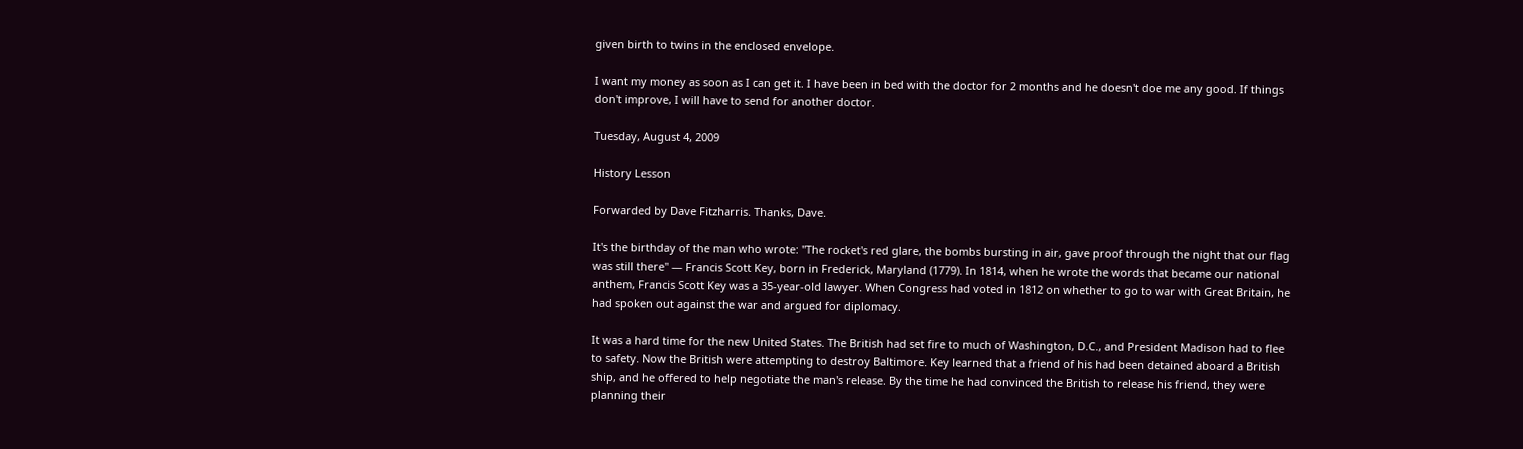given birth to twins in the enclosed envelope.

I want my money as soon as I can get it. I have been in bed with the doctor for 2 months and he doesn't doe me any good. If things don't improve, I will have to send for another doctor.

Tuesday, August 4, 2009

History Lesson

Forwarded by Dave Fitzharris. Thanks, Dave.

It's the birthday of the man who wrote: "The rocket's red glare, the bombs bursting in air, gave proof through the night that our flag was still there" — Francis Scott Key, born in Frederick, Maryland (1779). In 1814, when he wrote the words that became our national anthem, Francis Scott Key was a 35-year-old lawyer. When Congress had voted in 1812 on whether to go to war with Great Britain, he had spoken out against the war and argued for diplomacy.

It was a hard time for the new United States. The British had set fire to much of Washington, D.C., and President Madison had to flee to safety. Now the British were attempting to destroy Baltimore. Key learned that a friend of his had been detained aboard a British ship, and he offered to help negotiate the man's release. By the time he had convinced the British to release his friend, they were planning their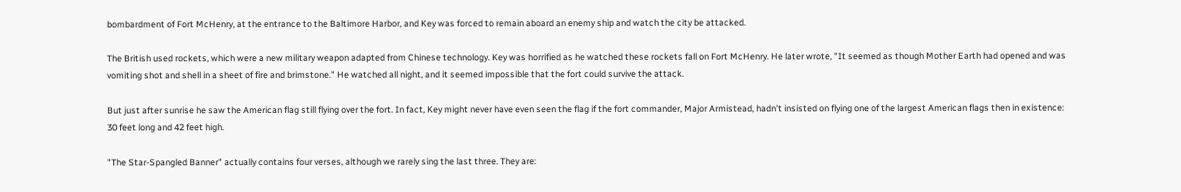bombardment of Fort McHenry, at the entrance to the Baltimore Harbor, and Key was forced to remain aboard an enemy ship and watch the city be attacked.

The British used rockets, which were a new military weapon adapted from Chinese technology. Key was horrified as he watched these rockets fall on Fort McHenry. He later wrote, "It seemed as though Mother Earth had opened and was vomiting shot and shell in a sheet of fire and brimstone." He watched all night, and it seemed impossible that the fort could survive the attack.

But just after sunrise he saw the American flag still flying over the fort. In fact, Key might never have even seen the flag if the fort commander, Major Armistead, hadn't insisted on flying one of the largest American flags then in existence: 30 feet long and 42 feet high.

"The Star-Spangled Banner" actually contains four verses, although we rarely sing the last three. They are: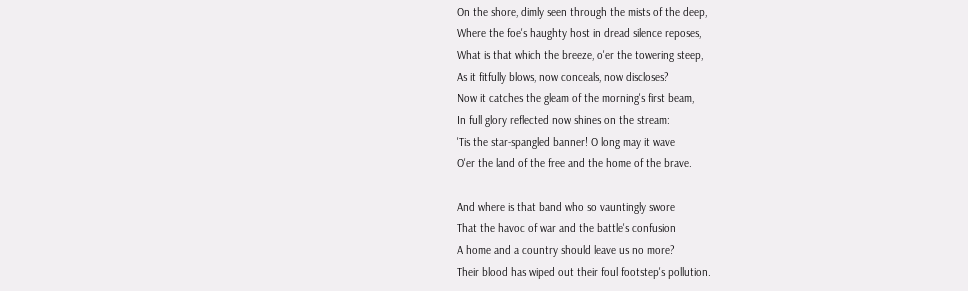On the shore, dimly seen through the mists of the deep,
Where the foe's haughty host in dread silence reposes,
What is that which the breeze, o'er the towering steep,
As it fitfully blows, now conceals, now discloses?
Now it catches the gleam of the morning's first beam,
In full glory reflected now shines on the stream:
'Tis the star-spangled banner! O long may it wave
O'er the land of the free and the home of the brave.

And where is that band who so vauntingly swore
That the havoc of war and the battle's confusion
A home and a country should leave us no more?
Their blood has wiped out their foul footstep's pollution.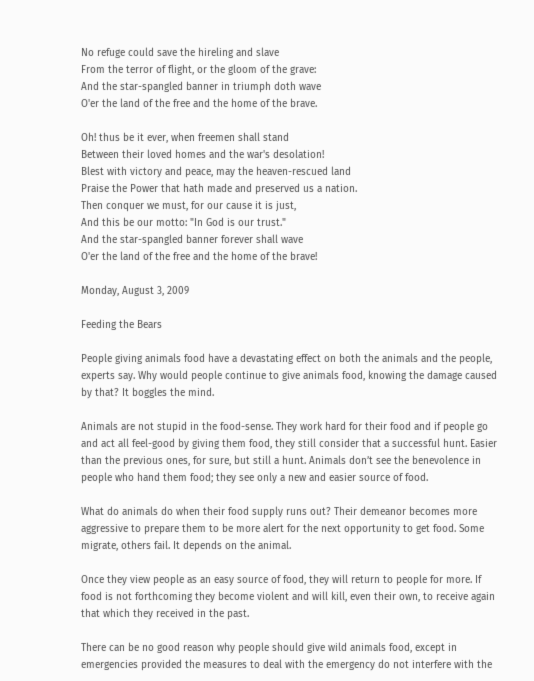No refuge could save the hireling and slave
From the terror of flight, or the gloom of the grave:
And the star-spangled banner in triumph doth wave
O'er the land of the free and the home of the brave.

Oh! thus be it ever, when freemen shall stand
Between their loved homes and the war's desolation!
Blest with victory and peace, may the heaven-rescued land
Praise the Power that hath made and preserved us a nation.
Then conquer we must, for our cause it is just,
And this be our motto: "In God is our trust."
And the star-spangled banner forever shall wave
O'er the land of the free and the home of the brave!

Monday, August 3, 2009

Feeding the Bears

People giving animals food have a devastating effect on both the animals and the people, experts say. Why would people continue to give animals food, knowing the damage caused by that? It boggles the mind.

Animals are not stupid in the food-sense. They work hard for their food and if people go and act all feel-good by giving them food, they still consider that a successful hunt. Easier than the previous ones, for sure, but still a hunt. Animals don’t see the benevolence in people who hand them food; they see only a new and easier source of food.

What do animals do when their food supply runs out? Their demeanor becomes more aggressive to prepare them to be more alert for the next opportunity to get food. Some migrate, others fail. It depends on the animal.

Once they view people as an easy source of food, they will return to people for more. If food is not forthcoming they become violent and will kill, even their own, to receive again that which they received in the past.

There can be no good reason why people should give wild animals food, except in emergencies provided the measures to deal with the emergency do not interfere with the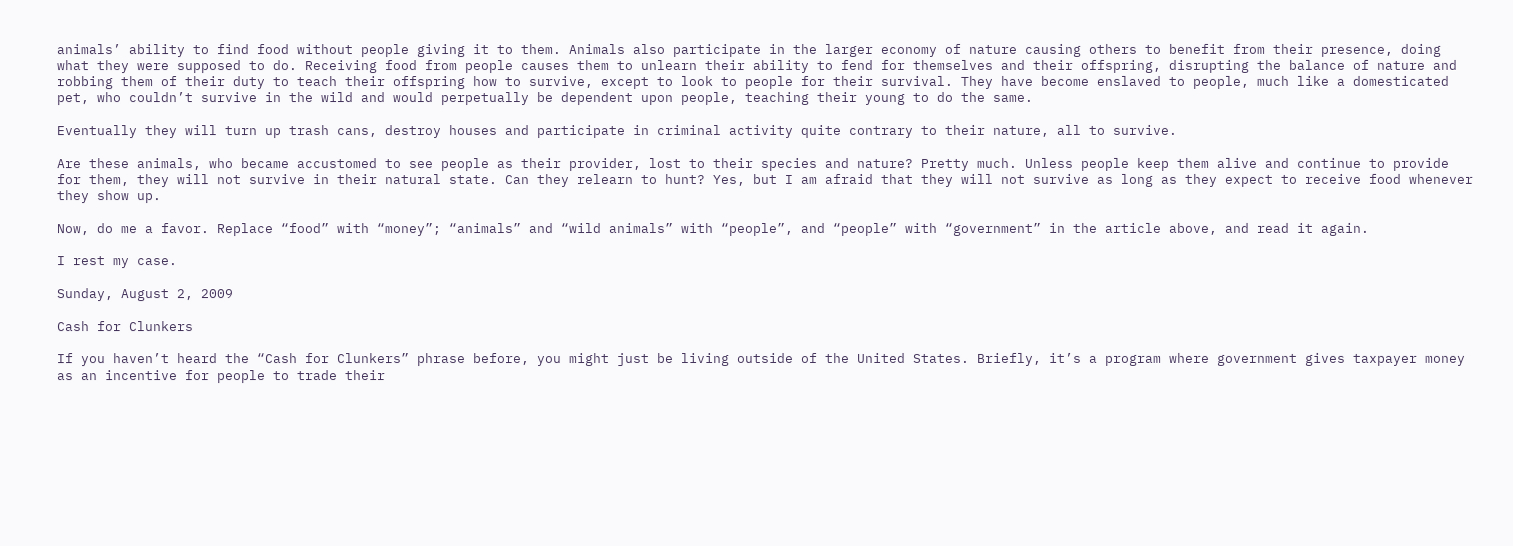animals’ ability to find food without people giving it to them. Animals also participate in the larger economy of nature causing others to benefit from their presence, doing what they were supposed to do. Receiving food from people causes them to unlearn their ability to fend for themselves and their offspring, disrupting the balance of nature and robbing them of their duty to teach their offspring how to survive, except to look to people for their survival. They have become enslaved to people, much like a domesticated pet, who couldn’t survive in the wild and would perpetually be dependent upon people, teaching their young to do the same.

Eventually they will turn up trash cans, destroy houses and participate in criminal activity quite contrary to their nature, all to survive.

Are these animals, who became accustomed to see people as their provider, lost to their species and nature? Pretty much. Unless people keep them alive and continue to provide for them, they will not survive in their natural state. Can they relearn to hunt? Yes, but I am afraid that they will not survive as long as they expect to receive food whenever they show up.

Now, do me a favor. Replace “food” with “money”; “animals” and “wild animals” with “people”, and “people” with “government” in the article above, and read it again.

I rest my case.

Sunday, August 2, 2009

Cash for Clunkers

If you haven’t heard the “Cash for Clunkers” phrase before, you might just be living outside of the United States. Briefly, it’s a program where government gives taxpayer money as an incentive for people to trade their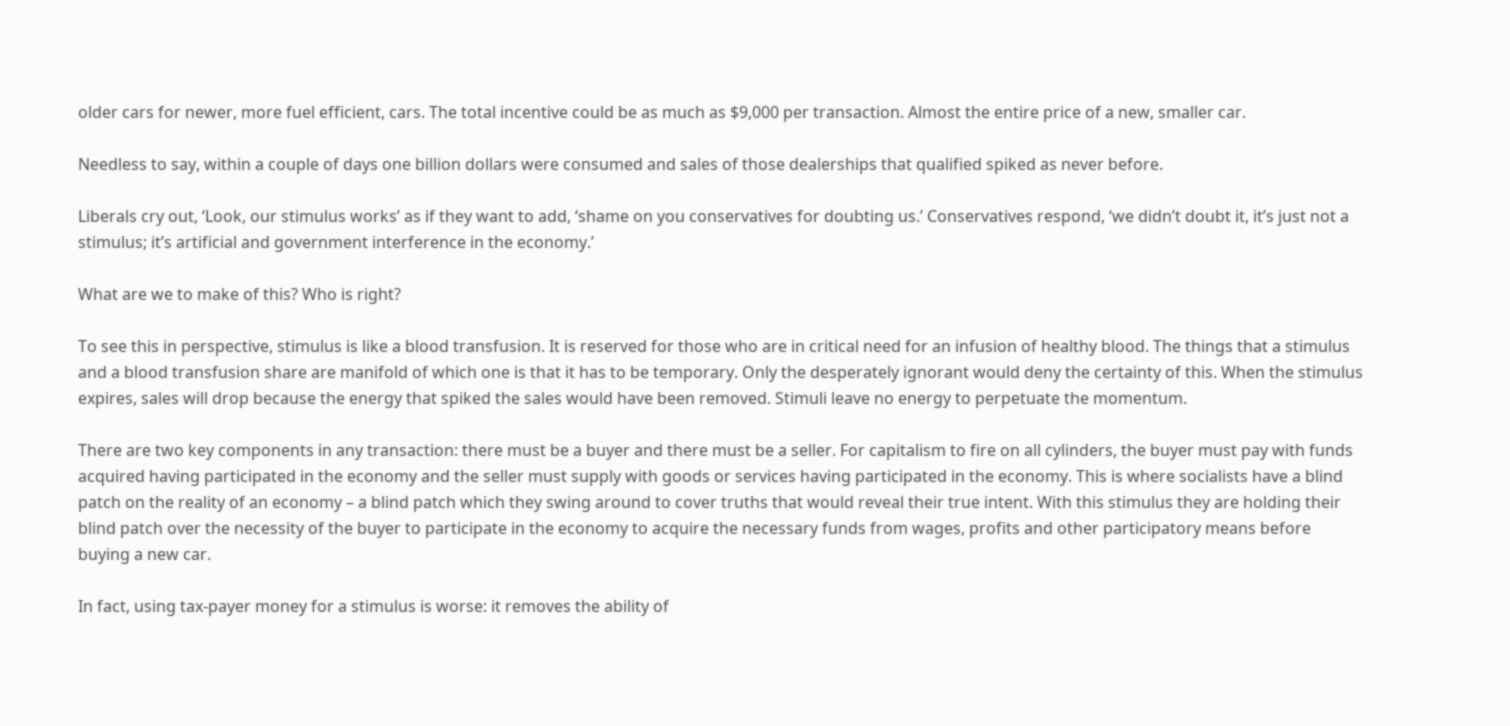older cars for newer, more fuel efficient, cars. The total incentive could be as much as $9,000 per transaction. Almost the entire price of a new, smaller car.

Needless to say, within a couple of days one billion dollars were consumed and sales of those dealerships that qualified spiked as never before.

Liberals cry out, ‘Look, our stimulus works’ as if they want to add, ‘shame on you conservatives for doubting us.’ Conservatives respond, ‘we didn’t doubt it, it’s just not a stimulus; it’s artificial and government interference in the economy.’

What are we to make of this? Who is right?

To see this in perspective, stimulus is like a blood transfusion. It is reserved for those who are in critical need for an infusion of healthy blood. The things that a stimulus and a blood transfusion share are manifold of which one is that it has to be temporary. Only the desperately ignorant would deny the certainty of this. When the stimulus expires, sales will drop because the energy that spiked the sales would have been removed. Stimuli leave no energy to perpetuate the momentum.

There are two key components in any transaction: there must be a buyer and there must be a seller. For capitalism to fire on all cylinders, the buyer must pay with funds acquired having participated in the economy and the seller must supply with goods or services having participated in the economy. This is where socialists have a blind patch on the reality of an economy – a blind patch which they swing around to cover truths that would reveal their true intent. With this stimulus they are holding their blind patch over the necessity of the buyer to participate in the economy to acquire the necessary funds from wages, profits and other participatory means before buying a new car.

In fact, using tax-payer money for a stimulus is worse: it removes the ability of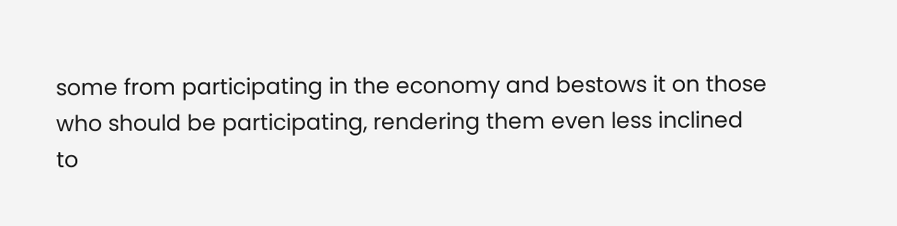some from participating in the economy and bestows it on those who should be participating, rendering them even less inclined to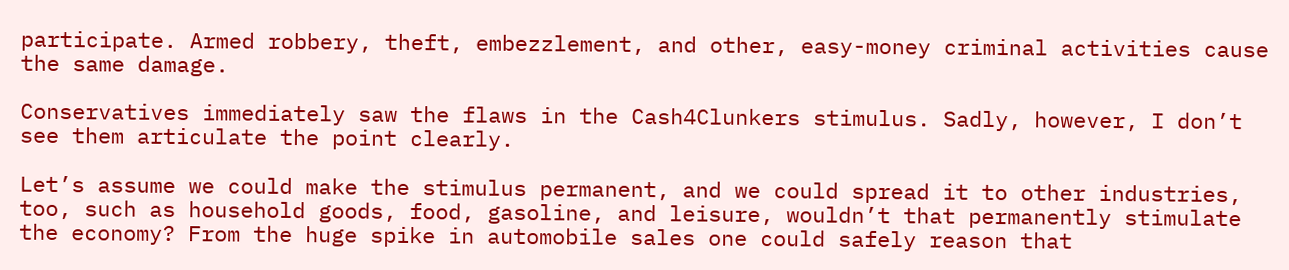participate. Armed robbery, theft, embezzlement, and other, easy-money criminal activities cause the same damage.

Conservatives immediately saw the flaws in the Cash4Clunkers stimulus. Sadly, however, I don’t see them articulate the point clearly.

Let’s assume we could make the stimulus permanent, and we could spread it to other industries, too, such as household goods, food, gasoline, and leisure, wouldn’t that permanently stimulate the economy? From the huge spike in automobile sales one could safely reason that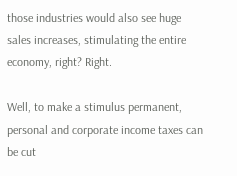those industries would also see huge sales increases, stimulating the entire economy, right? Right.

Well, to make a stimulus permanent, personal and corporate income taxes can be cut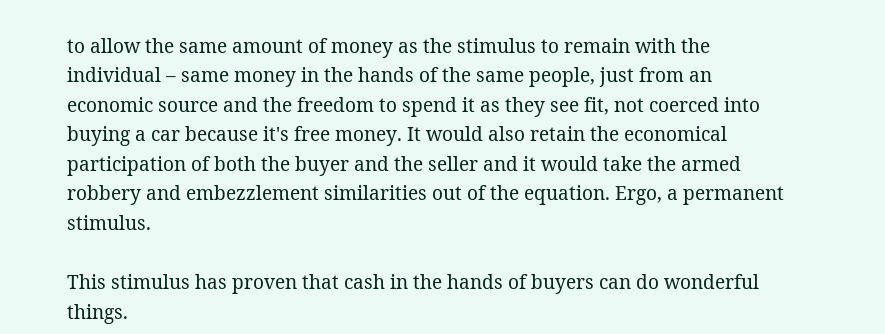to allow the same amount of money as the stimulus to remain with the individual – same money in the hands of the same people, just from an economic source and the freedom to spend it as they see fit, not coerced into buying a car because it's free money. It would also retain the economical participation of both the buyer and the seller and it would take the armed robbery and embezzlement similarities out of the equation. Ergo, a permanent stimulus.

This stimulus has proven that cash in the hands of buyers can do wonderful things.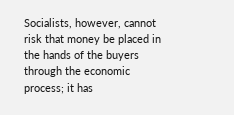Socialists, however, cannot risk that money be placed in the hands of the buyers through the economic process; it has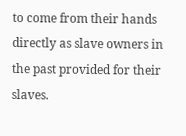to come from their hands directly as slave owners in the past provided for their slaves.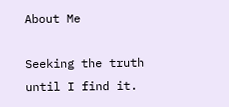About Me

Seeking the truth until I find it.